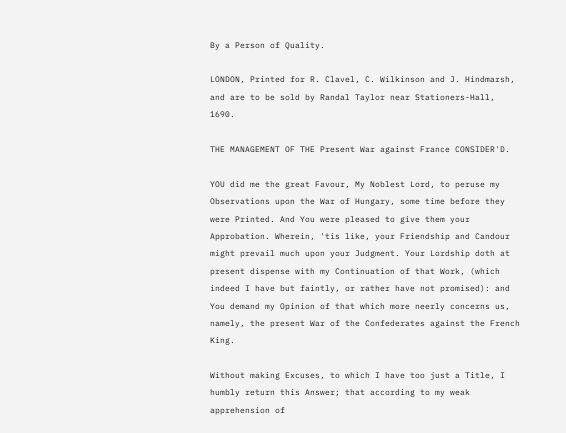By a Person of Quality.

LONDON, Printed for R. Clavel, C. Wilkinson and J. Hindmarsh, and are to be sold by Randal Taylor near Stationers-Hall, 1690.

THE MANAGEMENT OF THE Present War against France CONSIDER'D.

YOU did me the great Favour, My Noblest Lord, to peruse my Observations upon the War of Hungary, some time before they were Printed. And You were pleased to give them your Approbation. Wherein, 'tis like, your Friendship and Candour might prevail much upon your Judgment. Your Lordship doth at present dispense with my Continuation of that Work, (which indeed I have but faintly, or rather have not promised): and You demand my Opinion of that which more neerly concerns us, namely, the present War of the Confederates against the French King.

Without making Excuses, to which I have too just a Title, I humbly return this Answer; that according to my weak apprehension of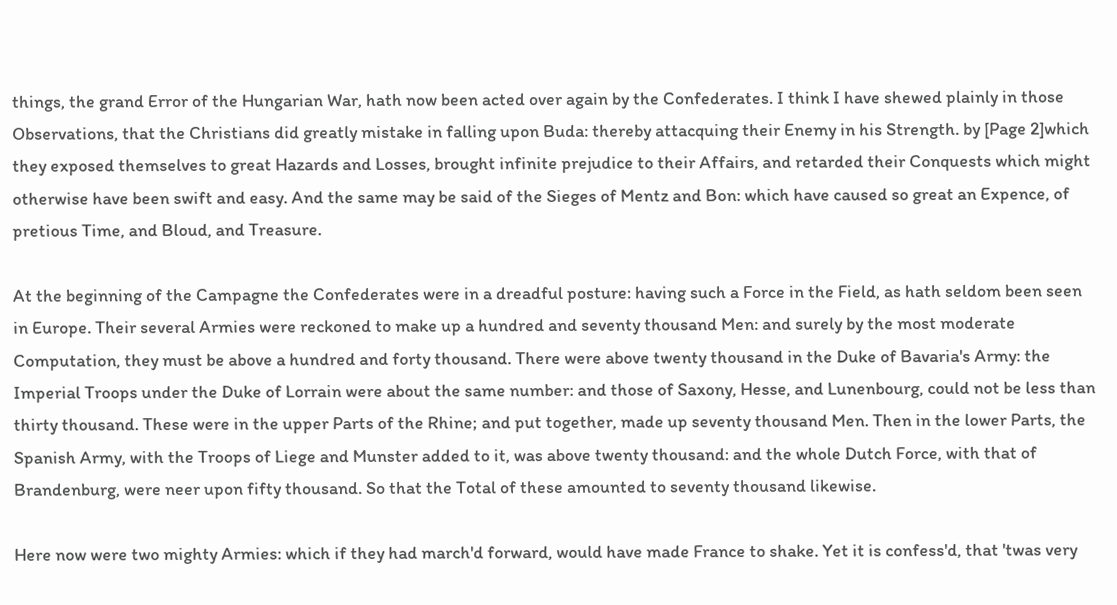things, the grand Error of the Hungarian War, hath now been acted over again by the Confederates. I think I have shewed plainly in those Observations, that the Christians did greatly mistake in falling upon Buda: thereby attacquing their Enemy in his Strength. by [Page 2]which they exposed themselves to great Hazards and Losses, brought infinite prejudice to their Affairs, and retarded their Conquests which might otherwise have been swift and easy. And the same may be said of the Sieges of Mentz and Bon: which have caused so great an Expence, of pretious Time, and Bloud, and Treasure.

At the beginning of the Campagne the Confederates were in a dreadful posture: having such a Force in the Field, as hath seldom been seen in Europe. Their several Armies were reckoned to make up a hundred and seventy thousand Men: and surely by the most moderate Computation, they must be above a hundred and forty thousand. There were above twenty thousand in the Duke of Bavaria's Army: the Imperial Troops under the Duke of Lorrain were about the same number: and those of Saxony, Hesse, and Lunenbourg, could not be less than thirty thousand. These were in the upper Parts of the Rhine; and put together, made up seventy thousand Men. Then in the lower Parts, the Spanish Army, with the Troops of Liege and Munster added to it, was above twenty thousand: and the whole Dutch Force, with that of Brandenburg, were neer upon fifty thousand. So that the Total of these amounted to seventy thousand likewise.

Here now were two mighty Armies: which if they had march'd forward, would have made France to shake. Yet it is confess'd, that 'twas very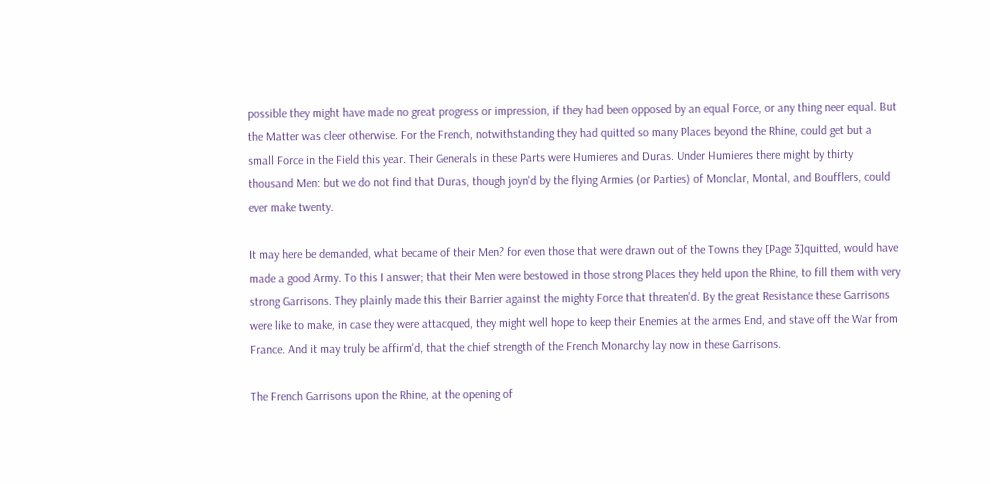possible they might have made no great progress or impression, if they had been opposed by an equal Force, or any thing neer equal. But the Matter was cleer otherwise. For the French, notwithstanding they had quitted so many Places beyond the Rhine, could get but a small Force in the Field this year. Their Generals in these Parts were Humieres and Duras. Under Humieres there might by thirty thousand Men: but we do not find that Duras, though joyn'd by the flying Armies (or Parties) of Monclar, Montal, and Boufflers, could ever make twenty.

It may here be demanded, what became of their Men? for even those that were drawn out of the Towns they [Page 3]quitted, would have made a good Army. To this I answer; that their Men were bestowed in those strong Places they held upon the Rhine, to fill them with very strong Garrisons. They plainly made this their Barrier against the mighty Force that threaten'd. By the great Resistance these Garrisons were like to make, in case they were attacqued, they might well hope to keep their Enemies at the armes End, and stave off the War from France. And it may truly be affirm'd, that the chief strength of the French Monarchy lay now in these Garrisons.

The French Garrisons upon the Rhine, at the opening of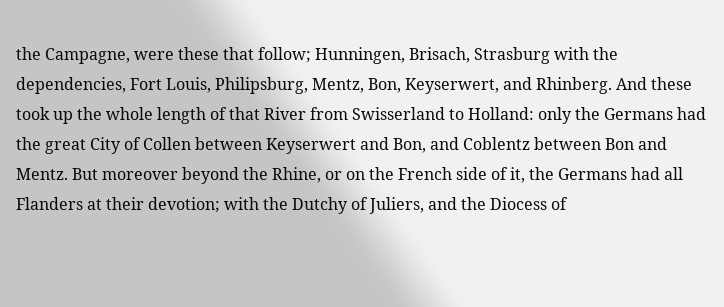the Campagne, were these that follow; Hunningen, Brisach, Strasburg with the dependencies, Fort Louis, Philipsburg, Mentz, Bon, Keyserwert, and Rhinberg. And these took up the whole length of that River from Swisserland to Holland: only the Germans had the great City of Collen between Keyserwert and Bon, and Coblentz between Bon and Mentz. But moreover beyond the Rhine, or on the French side of it, the Germans had all Flanders at their devotion; with the Dutchy of Juliers, and the Diocess of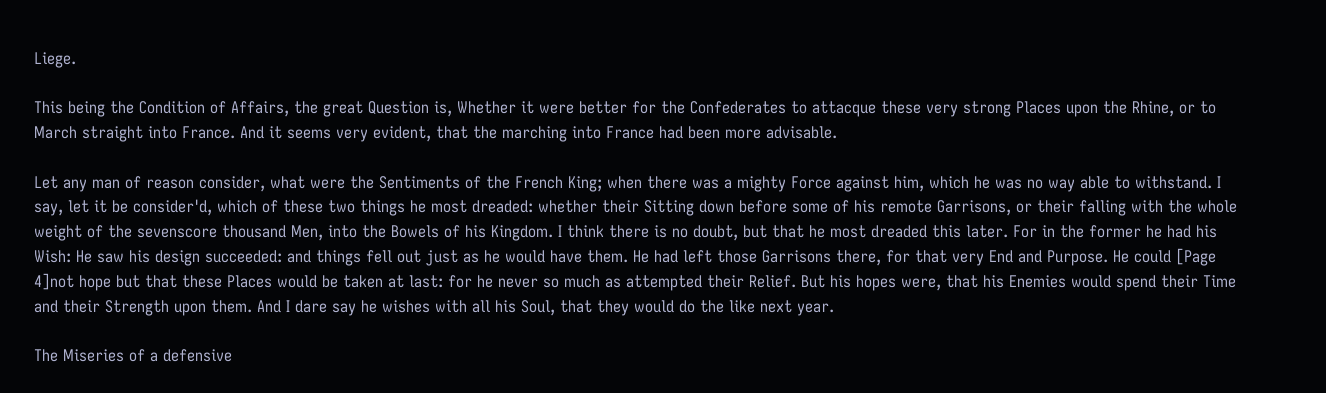Liege.

This being the Condition of Affairs, the great Question is, Whether it were better for the Confederates to attacque these very strong Places upon the Rhine, or to March straight into France. And it seems very evident, that the marching into France had been more advisable.

Let any man of reason consider, what were the Sentiments of the French King; when there was a mighty Force against him, which he was no way able to withstand. I say, let it be consider'd, which of these two things he most dreaded: whether their Sitting down before some of his remote Garrisons, or their falling with the whole weight of the sevenscore thousand Men, into the Bowels of his Kingdom. I think there is no doubt, but that he most dreaded this later. For in the former he had his Wish: He saw his design succeeded: and things fell out just as he would have them. He had left those Garrisons there, for that very End and Purpose. He could [Page 4]not hope but that these Places would be taken at last: for he never so much as attempted their Relief. But his hopes were, that his Enemies would spend their Time and their Strength upon them. And I dare say he wishes with all his Soul, that they would do the like next year.

The Miseries of a defensive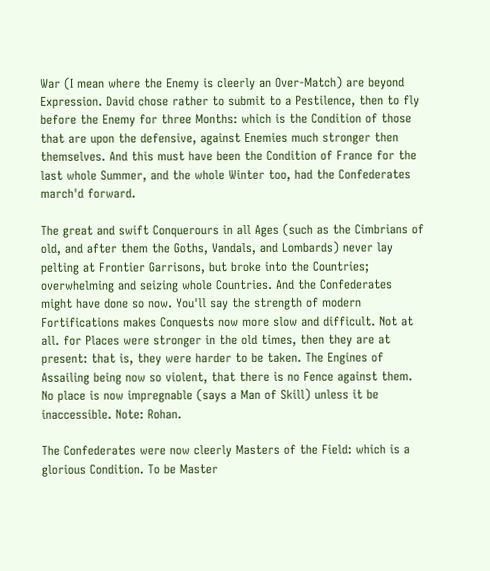War (I mean where the Enemy is cleerly an Over-Match) are beyond Expression. David chose rather to submit to a Pestilence, then to fly before the Enemy for three Months: which is the Condition of those that are upon the defensive, against Enemies much stronger then themselves. And this must have been the Condition of France for the last whole Summer, and the whole Winter too, had the Confederates march'd forward.

The great and swift Conquerours in all Ages (such as the Cimbrians of old, and after them the Goths, Vandals, and Lombards) never lay pelting at Frontier Garrisons, but broke into the Countries; overwhelming and seizing whole Countries. And the Confederates might have done so now. You'll say the strength of modern Fortifications makes Conquests now more slow and difficult. Not at all. for Places were stronger in the old times, then they are at present: that is, they were harder to be taken. The Engines of Assailing being now so violent, that there is no Fence against them. No place is now impregnable (says a Man of Skill) unless it be inaccessible. Note: Rohan.

The Confederates were now cleerly Masters of the Field: which is a glorious Condition. To be Master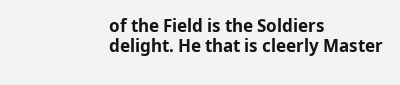of the Field is the Soldiers delight. He that is cleerly Master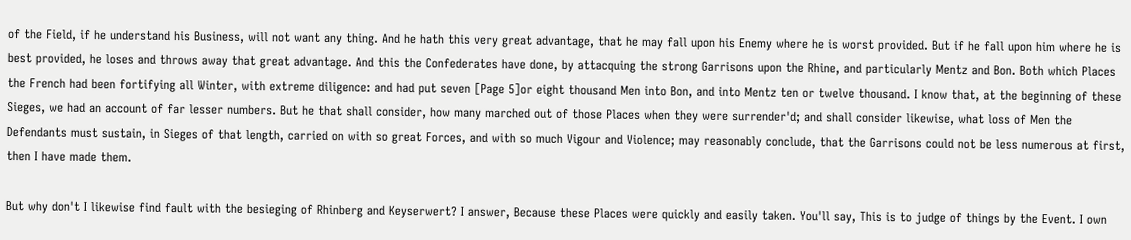of the Field, if he understand his Business, will not want any thing. And he hath this very great advantage, that he may fall upon his Enemy where he is worst provided. But if he fall upon him where he is best provided, he loses and throws away that great advantage. And this the Confederates have done, by attacquing the strong Garrisons upon the Rhine, and particularly Mentz and Bon. Both which Places the French had been fortifying all Winter, with extreme diligence: and had put seven [Page 5]or eight thousand Men into Bon, and into Mentz ten or twelve thousand. I know that, at the beginning of these Sieges, we had an account of far lesser numbers. But he that shall consider, how many marched out of those Places when they were surrender'd; and shall consider likewise, what loss of Men the Defendants must sustain, in Sieges of that length, carried on with so great Forces, and with so much Vigour and Violence; may reasonably conclude, that the Garrisons could not be less numerous at first, then I have made them.

But why don't I likewise find fault with the besieging of Rhinberg and Keyserwert? I answer, Because these Places were quickly and easily taken. You'll say, This is to judge of things by the Event. I own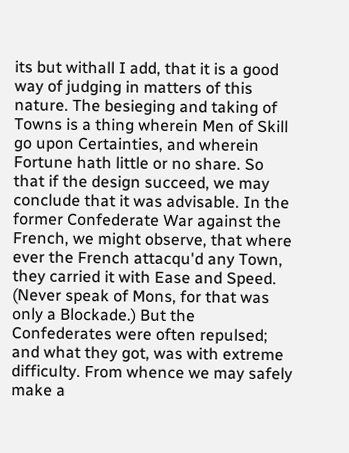its but withall I add, that it is a good way of judging in matters of this nature. The besieging and taking of Towns is a thing wherein Men of Skill go upon Certainties, and wherein Fortune hath little or no share. So that if the design succeed, we may conclude that it was advisable. In the former Confederate War against the French, we might observe, that where ever the French attacqu'd any Town, they carried it with Ease and Speed. (Never speak of Mons, for that was only a Blockade.) But the Confederates were often repulsed; and what they got, was with extreme difficulty. From whence we may safely make a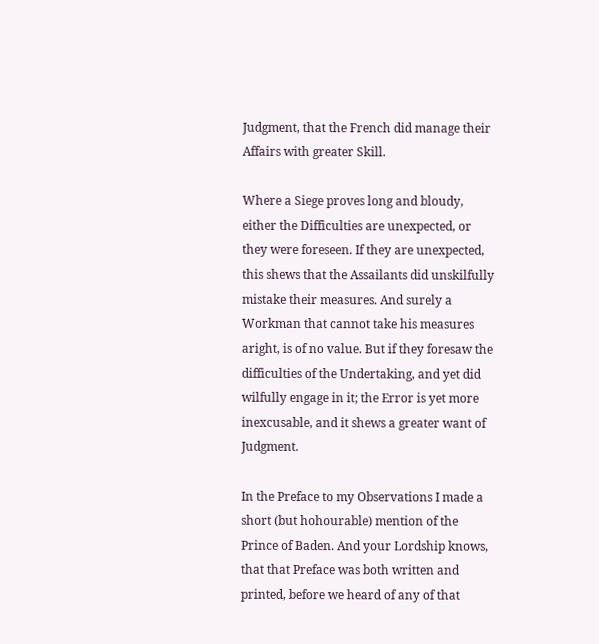Judgment, that the French did manage their Affairs with greater Skill.

Where a Siege proves long and bloudy, either the Difficulties are unexpected, or they were foreseen. If they are unexpected, this shews that the Assailants did unskilfully mistake their measures. And surely a Workman that cannot take his measures aright, is of no value. But if they foresaw the difficulties of the Undertaking, and yet did wilfully engage in it; the Error is yet more inexcusable, and it shews a greater want of Judgment.

In the Preface to my Observations I made a short (but hohourable) mention of the Prince of Baden. And your Lordship knows, that that Preface was both written and printed, before we heard of any of that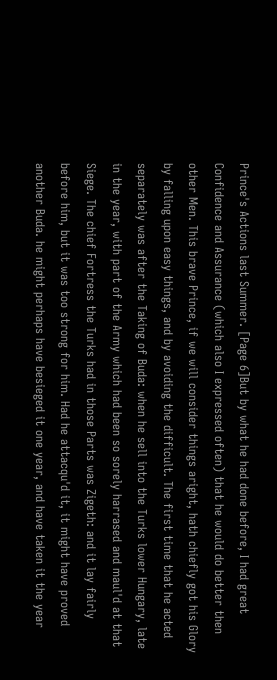Prince's Actions last Summer. [Page 6]But by what he had done before, I had great Confidence and Assurance (which also I expressed often) that he would do better then other Men. This brave Prince, if we will consider things aright, hath chiefly got his Glory by falling upon easy things, and by avoiding the difficult. The first time that he acted separately was after the Taking of Buda: when he sell into the Turks lower Hungary, late in the year, with part of the Army which had been so sorely harrased and maul'd at that Siege. The chief Fortress the Turks had in those Parts was Zigeth: and it lay fairly before him, but it was too strong for him. Had he attacqu'd it, it might have proved another Buda. he might perhaps have besieged it one year, and have taken it the year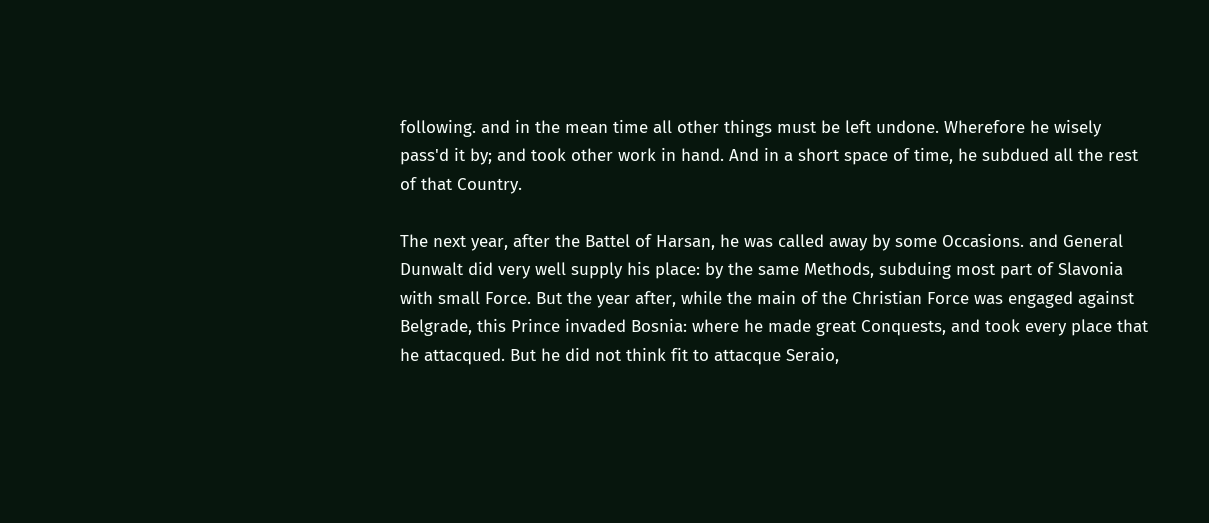following. and in the mean time all other things must be left undone. Wherefore he wisely pass'd it by; and took other work in hand. And in a short space of time, he subdued all the rest of that Country.

The next year, after the Battel of Harsan, he was called away by some Occasions. and General Dunwalt did very well supply his place: by the same Methods, subduing most part of Slavonia with small Force. But the year after, while the main of the Christian Force was engaged against Belgrade, this Prince invaded Bosnia: where he made great Conquests, and took every place that he attacqued. But he did not think fit to attacque Seraio,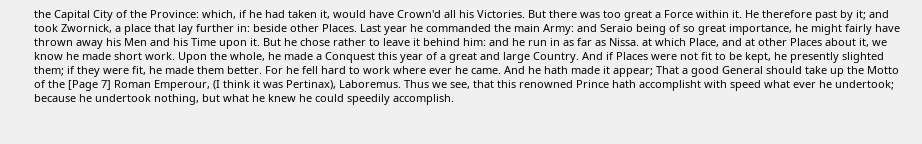the Capital City of the Province: which, if he had taken it, would have Crown'd all his Victories. But there was too great a Force within it. He therefore past by it; and took Zwornick, a place that lay further in: beside other Places. Last year he commanded the main Army: and Seraio being of so great importance, he might fairly have thrown away his Men and his Time upon it. But he chose rather to leave it behind him: and he run in as far as Nissa. at which Place, and at other Places about it, we know he made short work. Upon the whole, he made a Conquest this year of a great and large Country. And if Places were not fit to be kept, he presently slighted them; if they were fit, he made them better. For he fell hard to work where ever he came. And he hath made it appear; That a good General should take up the Motto of the [Page 7] Roman Emperour, (I think it was Pertinax), Laboremus. Thus we see, that this renowned Prince hath accomplisht with speed what ever he undertook; because he undertook nothing, but what he knew he could speedily accomplish.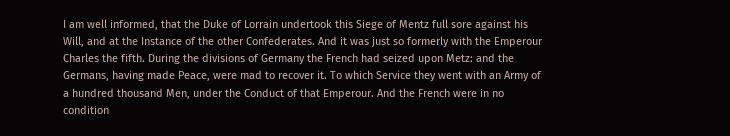I am well informed, that the Duke of Lorrain undertook this Siege of Mentz full sore against his Will, and at the Instance of the other Confederates. And it was just so formerly with the Emperour Charles the fifth. During the divisions of Germany the French had seized upon Metz: and the Germans, having made Peace, were mad to recover it. To which Service they went with an Army of a hundred thousand Men, under the Conduct of that Emperour. And the French were in no condition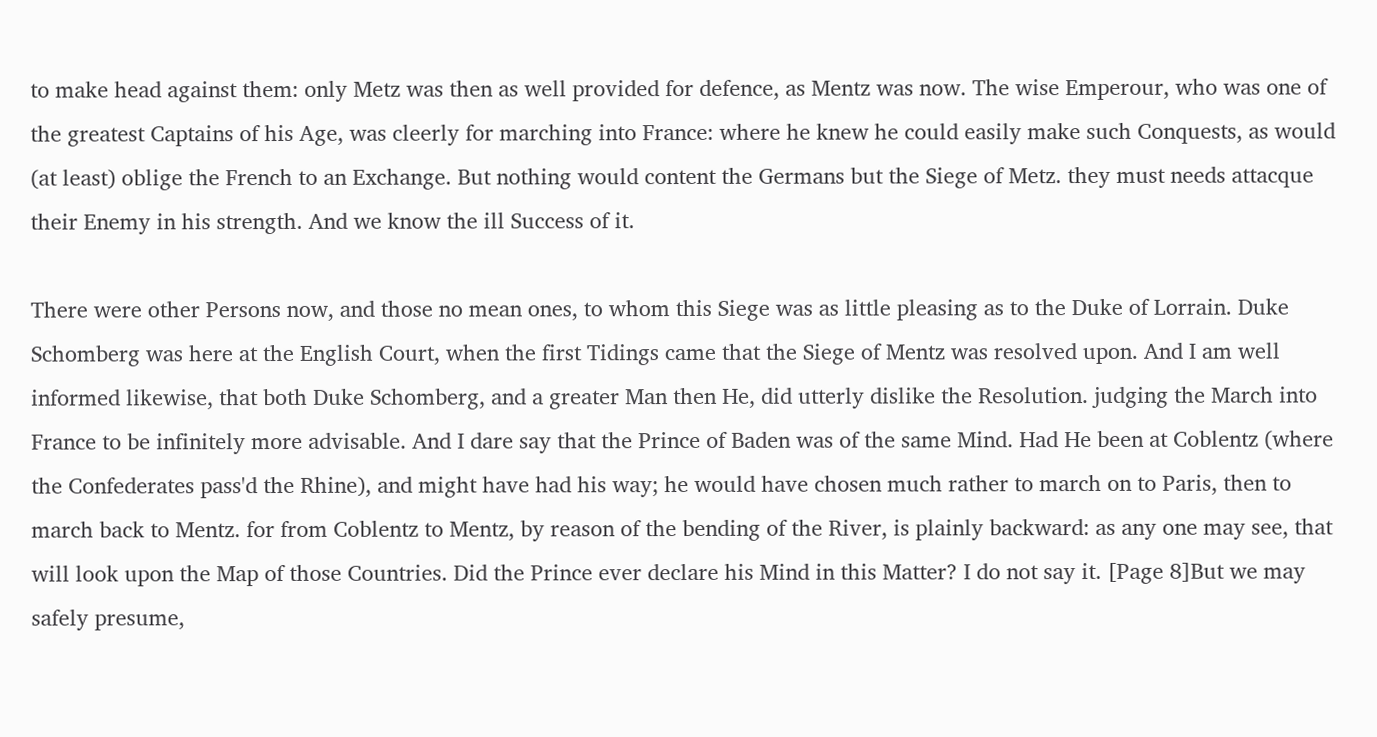to make head against them: only Metz was then as well provided for defence, as Mentz was now. The wise Emperour, who was one of the greatest Captains of his Age, was cleerly for marching into France: where he knew he could easily make such Conquests, as would (at least) oblige the French to an Exchange. But nothing would content the Germans but the Siege of Metz. they must needs attacque their Enemy in his strength. And we know the ill Success of it.

There were other Persons now, and those no mean ones, to whom this Siege was as little pleasing as to the Duke of Lorrain. Duke Schomberg was here at the English Court, when the first Tidings came that the Siege of Mentz was resolved upon. And I am well informed likewise, that both Duke Schomberg, and a greater Man then He, did utterly dislike the Resolution. judging the March into France to be infinitely more advisable. And I dare say that the Prince of Baden was of the same Mind. Had He been at Coblentz (where the Confederates pass'd the Rhine), and might have had his way; he would have chosen much rather to march on to Paris, then to march back to Mentz. for from Coblentz to Mentz, by reason of the bending of the River, is plainly backward: as any one may see, that will look upon the Map of those Countries. Did the Prince ever declare his Mind in this Matter? I do not say it. [Page 8]But we may safely presume,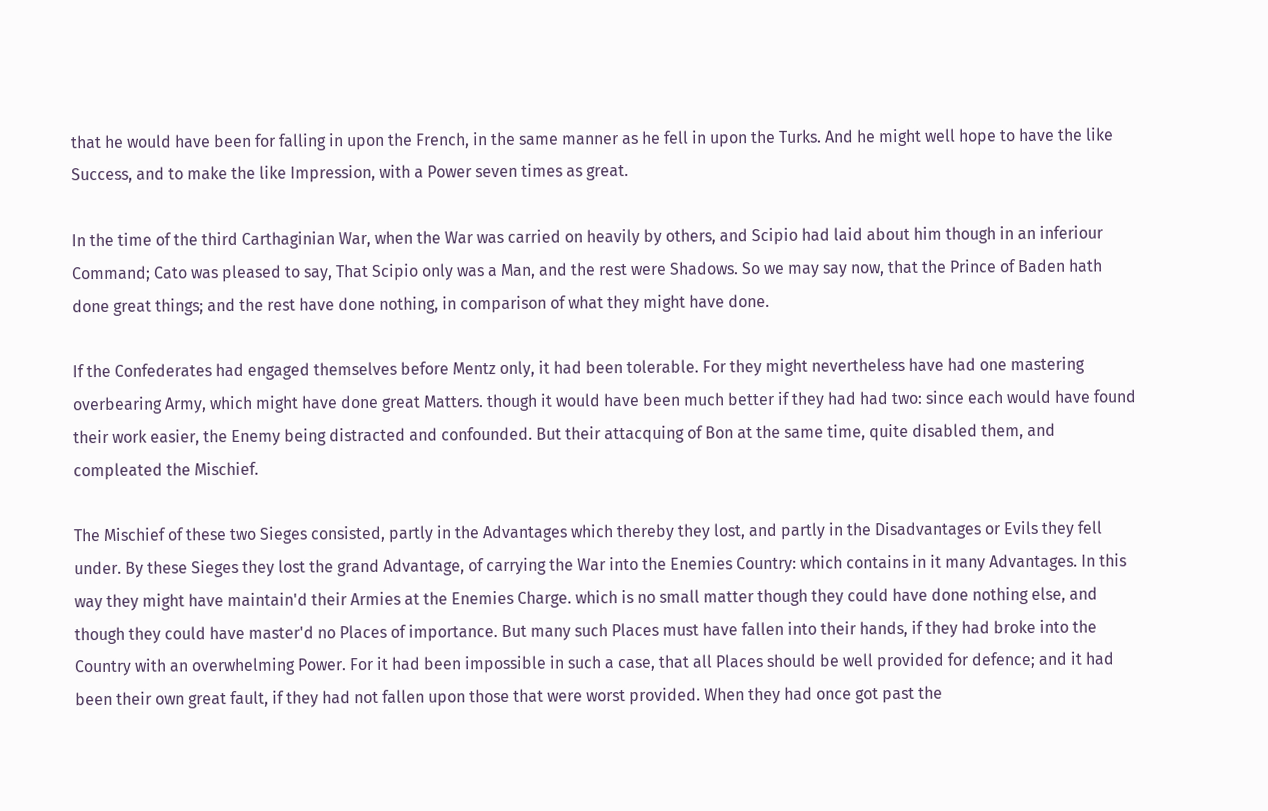that he would have been for falling in upon the French, in the same manner as he fell in upon the Turks. And he might well hope to have the like Success, and to make the like Impression, with a Power seven times as great.

In the time of the third Carthaginian War, when the War was carried on heavily by others, and Scipio had laid about him though in an inferiour Command; Cato was pleased to say, That Scipio only was a Man, and the rest were Shadows. So we may say now, that the Prince of Baden hath done great things; and the rest have done nothing, in comparison of what they might have done.

If the Confederates had engaged themselves before Mentz only, it had been tolerable. For they might nevertheless have had one mastering overbearing Army, which might have done great Matters. though it would have been much better if they had had two: since each would have found their work easier, the Enemy being distracted and confounded. But their attacquing of Bon at the same time, quite disabled them, and compleated the Mischief.

The Mischief of these two Sieges consisted, partly in the Advantages which thereby they lost, and partly in the Disadvantages or Evils they fell under. By these Sieges they lost the grand Advantage, of carrying the War into the Enemies Country: which contains in it many Advantages. In this way they might have maintain'd their Armies at the Enemies Charge. which is no small matter though they could have done nothing else, and though they could have master'd no Places of importance. But many such Places must have fallen into their hands, if they had broke into the Country with an overwhelming Power. For it had been impossible in such a case, that all Places should be well provided for defence; and it had been their own great fault, if they had not fallen upon those that were worst provided. When they had once got past the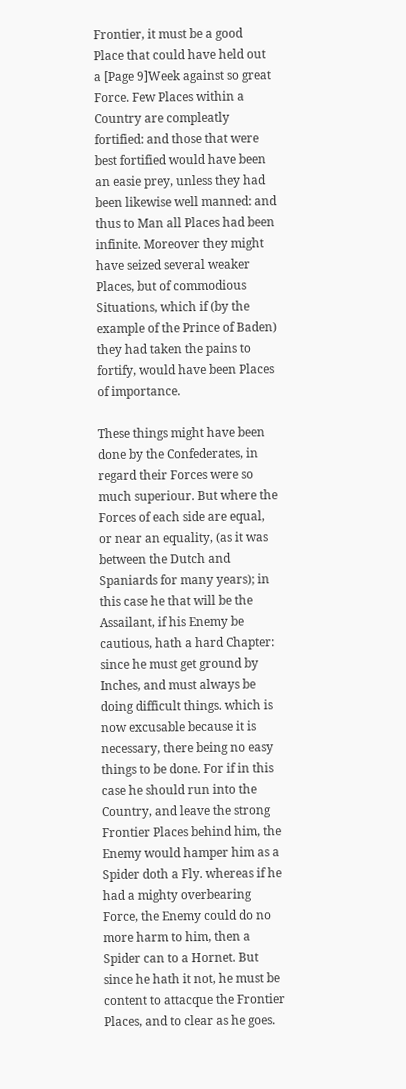Frontier, it must be a good Place that could have held out a [Page 9]Week against so great Force. Few Places within a Country are compleatly fortified: and those that were best fortified would have been an easie prey, unless they had been likewise well manned: and thus to Man all Places had been infinite. Moreover they might have seized several weaker Places, but of commodious Situations, which if (by the example of the Prince of Baden) they had taken the pains to fortify, would have been Places of importance.

These things might have been done by the Confederates, in regard their Forces were so much superiour. But where the Forces of each side are equal, or near an equality, (as it was between the Dutch and Spaniards for many years); in this case he that will be the Assailant, if his Enemy be cautious, hath a hard Chapter: since he must get ground by Inches, and must always be doing difficult things. which is now excusable because it is necessary, there being no easy things to be done. For if in this case he should run into the Country, and leave the strong Frontier Places behind him, the Enemy would hamper him as a Spider doth a Fly. whereas if he had a mighty overbearing Force, the Enemy could do no more harm to him, then a Spider can to a Hornet. But since he hath it not, he must be content to attacque the Frontier Places, and to clear as he goes.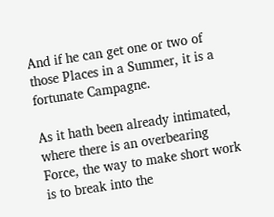And if he can get one or two of those Places in a Summer, it is a fortunate Campagne.

As it hath been already intimated, where there is an overbearing Force, the way to make short work is to break into the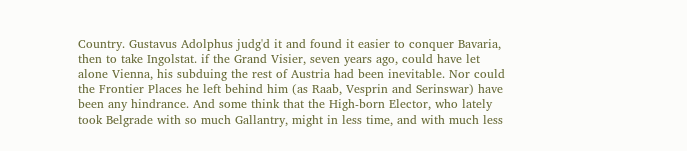Country. Gustavus Adolphus judg'd it and found it easier to conquer Bavaria, then to take Ingolstat. if the Grand Visier, seven years ago, could have let alone Vienna, his subduing the rest of Austria had been inevitable. Nor could the Frontier Places he left behind him (as Raab, Vesprin and Serinswar) have been any hindrance. And some think that the High-born Elector, who lately took Belgrade with so much Gallantry, might in less time, and with much less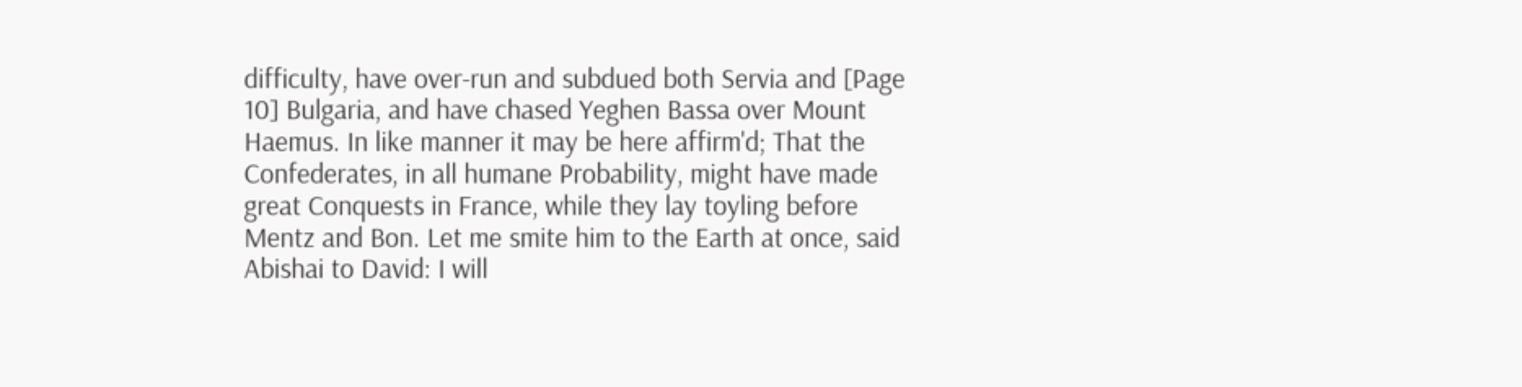difficulty, have over-run and subdued both Servia and [Page 10] Bulgaria, and have chased Yeghen Bassa over Mount Haemus. In like manner it may be here affirm'd; That the Confederates, in all humane Probability, might have made great Conquests in France, while they lay toyling before Mentz and Bon. Let me smite him to the Earth at once, said Abishai to David: I will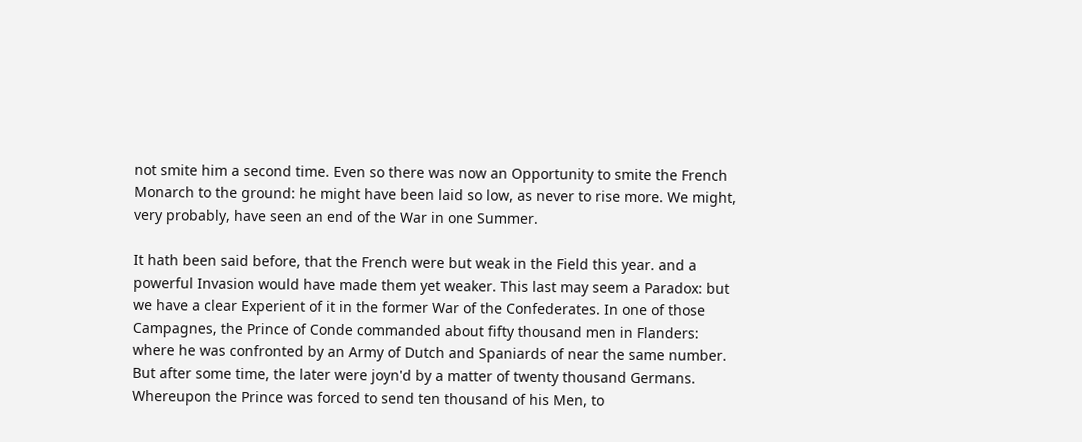not smite him a second time. Even so there was now an Opportunity to smite the French Monarch to the ground: he might have been laid so low, as never to rise more. We might, very probably, have seen an end of the War in one Summer.

It hath been said before, that the French were but weak in the Field this year. and a powerful Invasion would have made them yet weaker. This last may seem a Paradox: but we have a clear Experient of it in the former War of the Confederates. In one of those Campagnes, the Prince of Conde commanded about fifty thousand men in Flanders: where he was confronted by an Army of Dutch and Spaniards of near the same number. But after some time, the later were joyn'd by a matter of twenty thousand Germans. Whereupon the Prince was forced to send ten thousand of his Men, to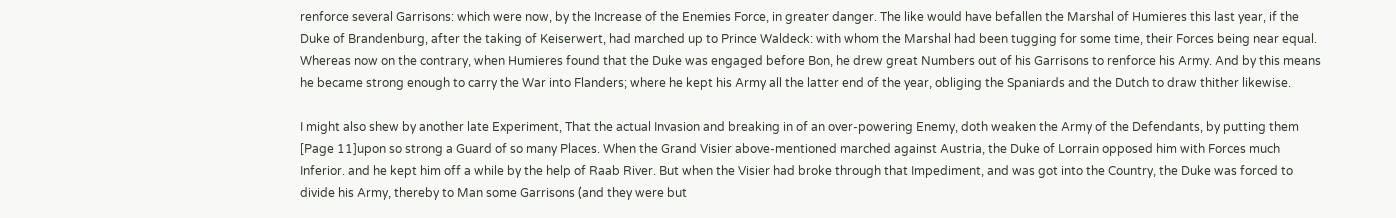renforce several Garrisons: which were now, by the Increase of the Enemies Force, in greater danger. The like would have befallen the Marshal of Humieres this last year, if the Duke of Brandenburg, after the taking of Keiserwert, had marched up to Prince Waldeck: with whom the Marshal had been tugging for some time, their Forces being near equal. Whereas now on the contrary, when Humieres found that the Duke was engaged before Bon, he drew great Numbers out of his Garrisons to renforce his Army. And by this means he became strong enough to carry the War into Flanders; where he kept his Army all the latter end of the year, obliging the Spaniards and the Dutch to draw thither likewise.

I might also shew by another late Experiment, That the actual Invasion and breaking in of an over-powering Enemy, doth weaken the Army of the Defendants, by putting them [Page 11]upon so strong a Guard of so many Places. When the Grand Visier above-mentioned marched against Austria, the Duke of Lorrain opposed him with Forces much Inferior. and he kept him off a while by the help of Raab River. But when the Visier had broke through that Impediment, and was got into the Country, the Duke was forced to divide his Army, thereby to Man some Garrisons (and they were but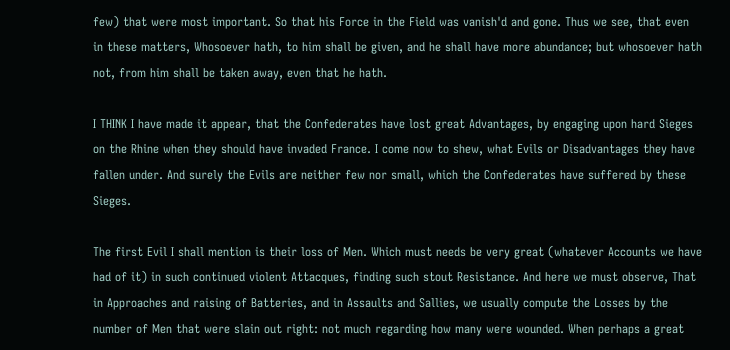few) that were most important. So that his Force in the Field was vanish'd and gone. Thus we see, that even in these matters, Whosoever hath, to him shall be given, and he shall have more abundance; but whosoever hath not, from him shall be taken away, even that he hath.

I THINK I have made it appear, that the Confederates have lost great Advantages, by engaging upon hard Sieges on the Rhine when they should have invaded France. I come now to shew, what Evils or Disadvantages they have fallen under. And surely the Evils are neither few nor small, which the Confederates have suffered by these Sieges.

The first Evil I shall mention is their loss of Men. Which must needs be very great (whatever Accounts we have had of it) in such continued violent Attacques, finding such stout Resistance. And here we must observe, That in Approaches and raising of Batteries, and in Assaults and Sallies, we usually compute the Losses by the number of Men that were slain out right: not much regarding how many were wounded. When perhaps a great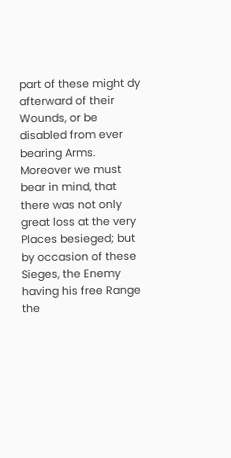part of these might dy afterward of their Wounds, or be disabled from ever bearing Arms. Moreover we must bear in mind, that there was not only great loss at the very Places besieged; but by occasion of these Sieges, the Enemy having his free Range the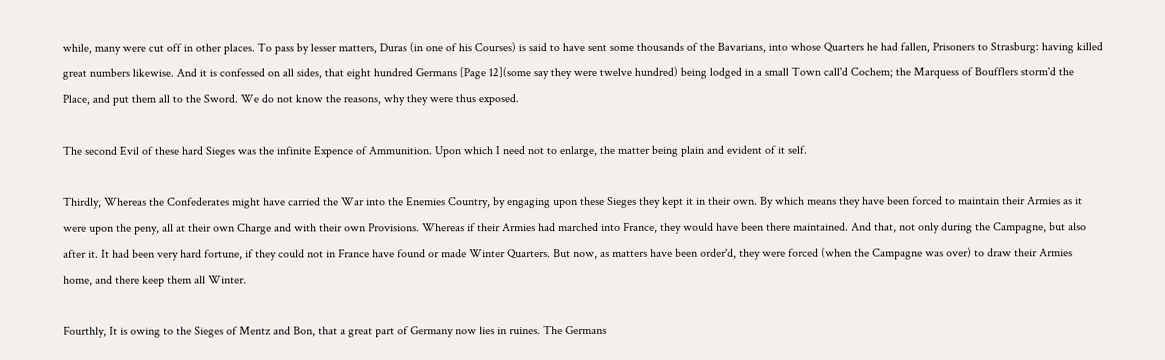while, many were cut off in other places. To pass by lesser matters, Duras (in one of his Courses) is said to have sent some thousands of the Bavarians, into whose Quarters he had fallen, Prisoners to Strasburg: having killed great numbers likewise. And it is confessed on all sides, that eight hundred Germans [Page 12](some say they were twelve hundred) being lodged in a small Town call'd Cochem; the Marquess of Boufflers storm'd the Place, and put them all to the Sword. We do not know the reasons, why they were thus exposed.

The second Evil of these hard Sieges was the infinite Expence of Ammunition. Upon which I need not to enlarge, the matter being plain and evident of it self.

Thirdly, Whereas the Confederates might have carried the War into the Enemies Country, by engaging upon these Sieges they kept it in their own. By which means they have been forced to maintain their Armies as it were upon the peny, all at their own Charge and with their own Provisions. Whereas if their Armies had marched into France, they would have been there maintained. And that, not only during the Campagne, but also after it. It had been very hard fortune, if they could not in France have found or made Winter Quarters. But now, as matters have been order'd, they were forced (when the Campagne was over) to draw their Armies home, and there keep them all Winter.

Fourthly, It is owing to the Sieges of Mentz and Bon, that a great part of Germany now lies in ruines. The Germans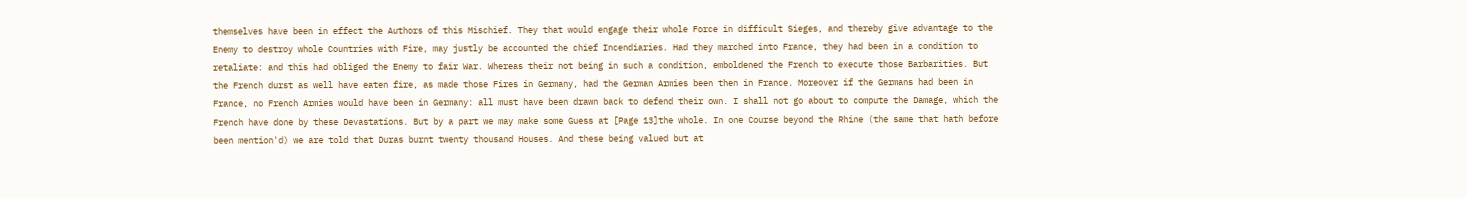themselves have been in effect the Authors of this Mischief. They that would engage their whole Force in difficult Sieges, and thereby give advantage to the Enemy to destroy whole Countries with Fire, may justly be accounted the chief Incendiaries. Had they marched into France, they had been in a condition to retaliate: and this had obliged the Enemy to fair War. Whereas their not being in such a condition, emboldened the French to execute those Barbarities. But the French durst as well have eaten fire, as made those Fires in Germany, had the German Armies been then in France. Moreover if the Germans had been in France, no French Armies would have been in Germany: all must have been drawn back to defend their own. I shall not go about to compute the Damage, which the French have done by these Devastations. But by a part we may make some Guess at [Page 13]the whole. In one Course beyond the Rhine (the same that hath before been mention'd) we are told that Duras burnt twenty thousand Houses. And these being valued but at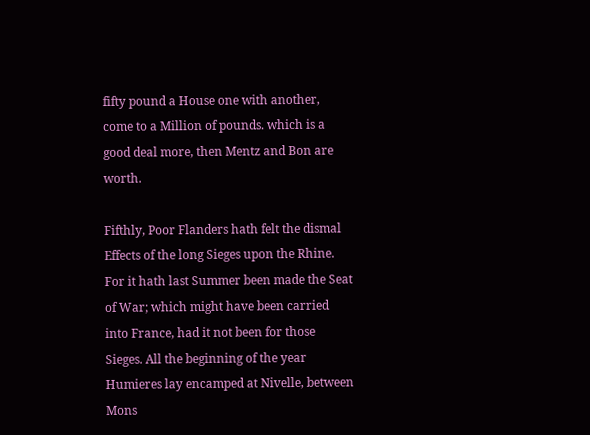fifty pound a House one with another, come to a Million of pounds. which is a good deal more, then Mentz and Bon are worth.

Fifthly, Poor Flanders hath felt the dismal Effects of the long Sieges upon the Rhine. For it hath last Summer been made the Seat of War; which might have been carried into France, had it not been for those Sieges. All the beginning of the year Humieres lay encamped at Nivelle, between Mons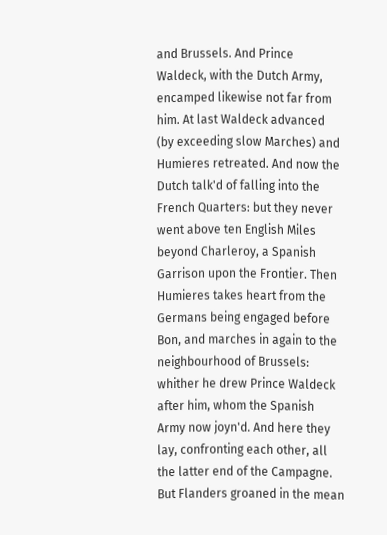and Brussels. And Prince Waldeck, with the Dutch Army, encamped likewise not far from him. At last Waldeck advanced (by exceeding slow Marches) and Humieres retreated. And now the Dutch talk'd of falling into the French Quarters: but they never went above ten English Miles beyond Charleroy, a Spanish Garrison upon the Frontier. Then Humieres takes heart from the Germans being engaged before Bon, and marches in again to the neighbourhood of Brussels: whither he drew Prince Waldeck after him, whom the Spanish Army now joyn'd. And here they lay, confronting each other, all the latter end of the Campagne. But Flanders groaned in the mean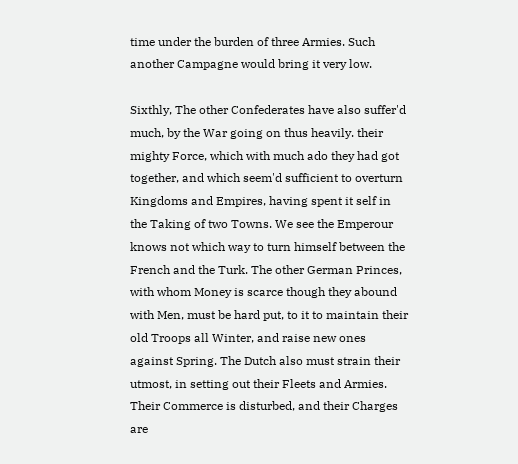time under the burden of three Armies. Such another Campagne would bring it very low.

Sixthly, The other Confederates have also suffer'd much, by the War going on thus heavily. their mighty Force, which with much ado they had got together, and which seem'd sufficient to overturn Kingdoms and Empires, having spent it self in the Taking of two Towns. We see the Emperour knows not which way to turn himself between the French and the Turk. The other German Princes, with whom Money is scarce though they abound with Men, must be hard put, to it to maintain their old Troops all Winter, and raise new ones against Spring. The Dutch also must strain their utmost, in setting out their Fleets and Armies. Their Commerce is disturbed, and their Charges are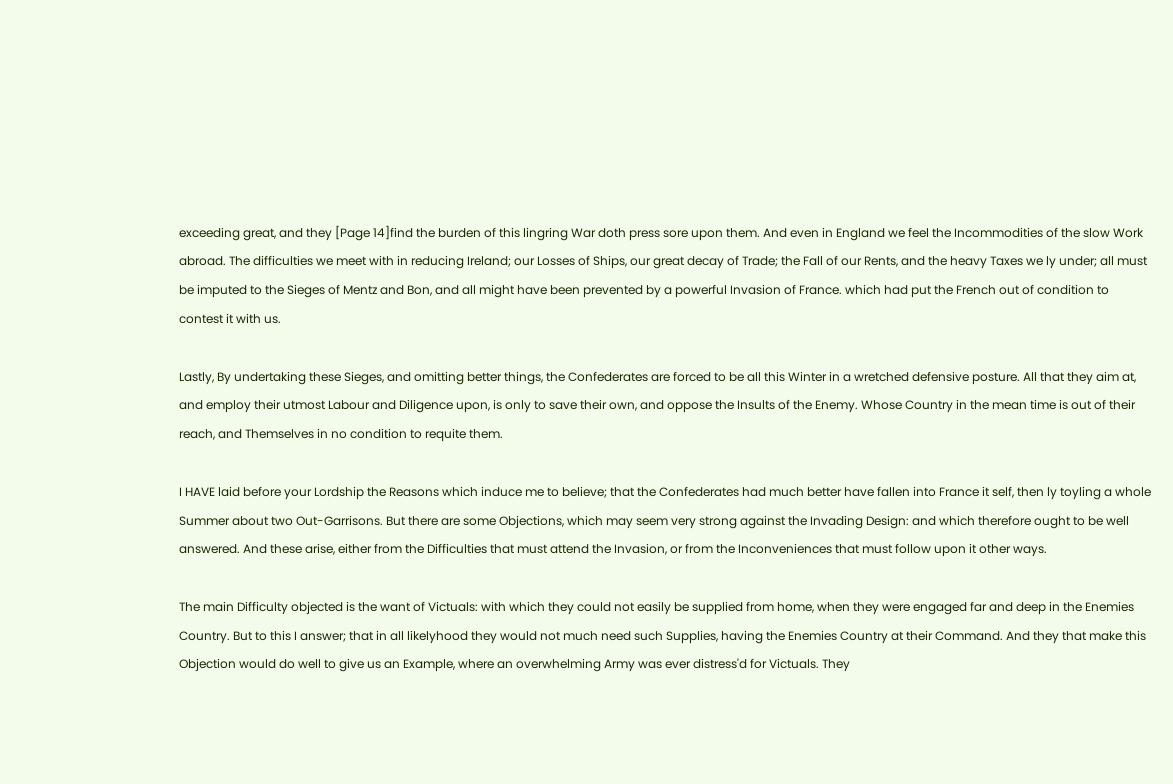exceeding great, and they [Page 14]find the burden of this lingring War doth press sore upon them. And even in England we feel the Incommodities of the slow Work abroad. The difficulties we meet with in reducing Ireland; our Losses of Ships, our great decay of Trade; the Fall of our Rents, and the heavy Taxes we ly under; all must be imputed to the Sieges of Mentz and Bon, and all might have been prevented by a powerful Invasion of France. which had put the French out of condition to contest it with us.

Lastly, By undertaking these Sieges, and omitting better things, the Confederates are forced to be all this Winter in a wretched defensive posture. All that they aim at, and employ their utmost Labour and Diligence upon, is only to save their own, and oppose the Insults of the Enemy. Whose Country in the mean time is out of their reach, and Themselves in no condition to requite them.

I HAVE laid before your Lordship the Reasons which induce me to believe; that the Confederates had much better have fallen into France it self, then ly toyling a whole Summer about two Out-Garrisons. But there are some Objections, which may seem very strong against the Invading Design: and which therefore ought to be well answered. And these arise, either from the Difficulties that must attend the Invasion, or from the Inconveniences that must follow upon it other ways.

The main Difficulty objected is the want of Victuals: with which they could not easily be supplied from home, when they were engaged far and deep in the Enemies Country. But to this I answer; that in all likelyhood they would not much need such Supplies, having the Enemies Country at their Command. And they that make this Objection would do well to give us an Example, where an overwhelming Army was ever distress'd for Victuals. They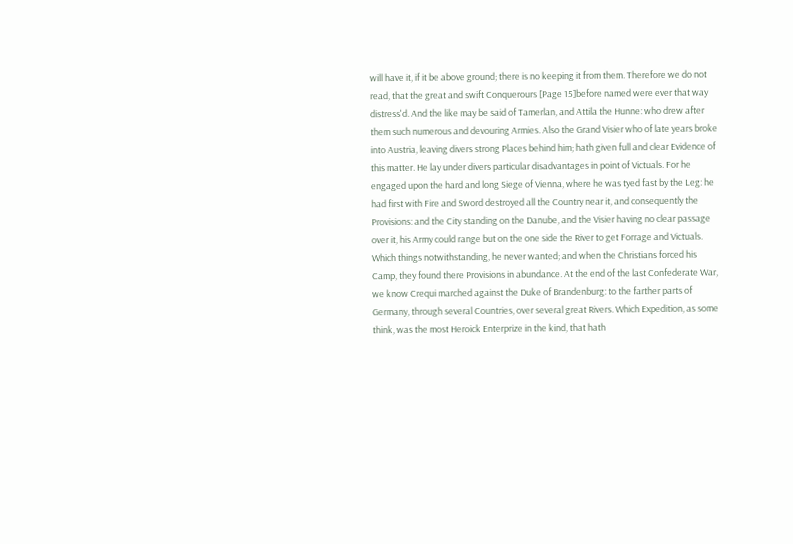will have it, if it be above ground; there is no keeping it from them. Therefore we do not read, that the great and swift Conquerours [Page 15]before named were ever that way distress'd. And the like may be said of Tamerlan, and Attila the Hunne: who drew after them such numerous and devouring Armies. Also the Grand Visier who of late years broke into Austria, leaving divers strong Places behind him; hath given full and clear Evidence of this matter. He lay under divers particular disadvantages in point of Victuals. For he engaged upon the hard and long Siege of Vienna, where he was tyed fast by the Leg: he had first with Fire and Sword destroyed all the Country near it, and consequently the Provisions: and the City standing on the Danube, and the Visier having no clear passage over it, his Army could range but on the one side the River to get Forrage and Victuals. Which things notwithstanding, he never wanted; and when the Christians forced his Camp, they found there Provisions in abundance. At the end of the last Confederate War, we know Crequi marched against the Duke of Brandenburg: to the farther parts of Germany, through several Countries, over several great Rivers. Which Expedition, as some think, was the most Heroick Enterprize in the kind, that hath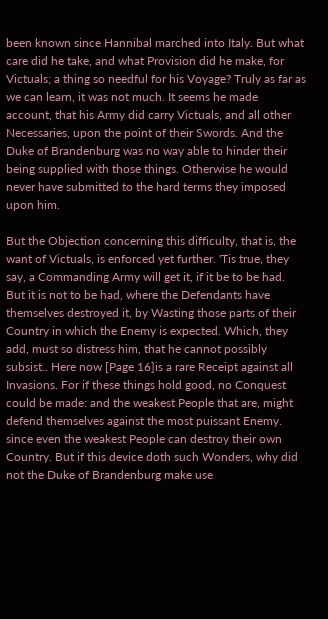been known since Hannibal marched into Italy. But what care did he take, and what Provision did he make, for Victuals; a thing so needful for his Voyage? Truly as far as we can learn, it was not much. It seems he made account, that his Army did carry Victuals, and all other Necessaries, upon the point of their Swords. And the Duke of Brandenburg was no way able to hinder their being supplied with those things. Otherwise he would never have submitted to the hard terms they imposed upon him.

But the Objection concerning this difficulty, that is, the want of Victuals, is enforced yet further. 'Tis true, they say, a Commanding Army will get it, if it be to be had. But it is not to be had, where the Defendants have themselves destroyed it, by Wasting those parts of their Country in which the Enemy is expected. Which, they add, must so distress him, that he cannot possibly subsist.. Here now [Page 16]is a rare Receipt against all Invasions. For if these things hold good, no Conquest could be made: and the weakest People that are, might defend themselves against the most puissant Enemy. since even the weakest People can destroy their own Country. But if this device doth such Wonders, why did not the Duke of Brandenburg make use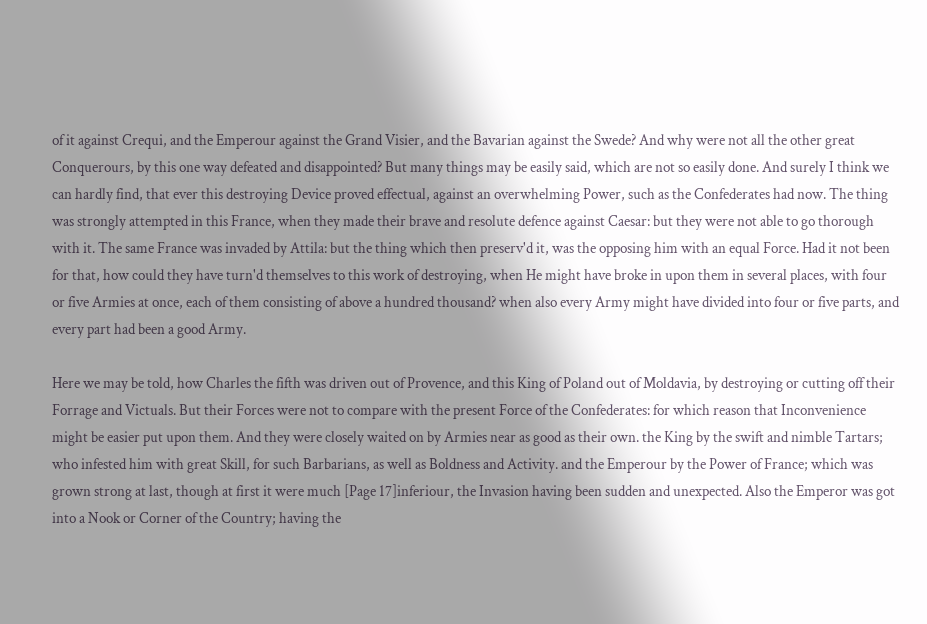of it against Crequi, and the Emperour against the Grand Visier, and the Bavarian against the Swede? And why were not all the other great Conquerours, by this one way defeated and disappointed? But many things may be easily said, which are not so easily done. And surely I think we can hardly find, that ever this destroying Device proved effectual, against an overwhelming Power, such as the Confederates had now. The thing was strongly attempted in this France, when they made their brave and resolute defence against Caesar: but they were not able to go thorough with it. The same France was invaded by Attila: but the thing which then preserv'd it, was the opposing him with an equal Force. Had it not been for that, how could they have turn'd themselves to this work of destroying, when He might have broke in upon them in several places, with four or five Armies at once, each of them consisting of above a hundred thousand? when also every Army might have divided into four or five parts, and every part had been a good Army.

Here we may be told, how Charles the fifth was driven out of Provence, and this King of Poland out of Moldavia, by destroying or cutting off their Forrage and Victuals. But their Forces were not to compare with the present Force of the Confederates: for which reason that Inconvenience might be easier put upon them. And they were closely waited on by Armies near as good as their own. the King by the swift and nimble Tartars; who infested him with great Skill, for such Barbarians, as well as Boldness and Activity. and the Emperour by the Power of France; which was grown strong at last, though at first it were much [Page 17]inferiour, the Invasion having been sudden and unexpected. Also the Emperor was got into a Nook or Corner of the Country; having the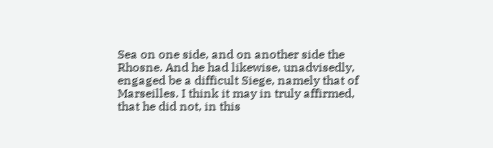Sea on one side, and on another side the Rhosne. And he had likewise, unadvisedly, engaged be a difficult Siege, namely that of Marseilles. I think it may in truly affirmed, that he did not, in this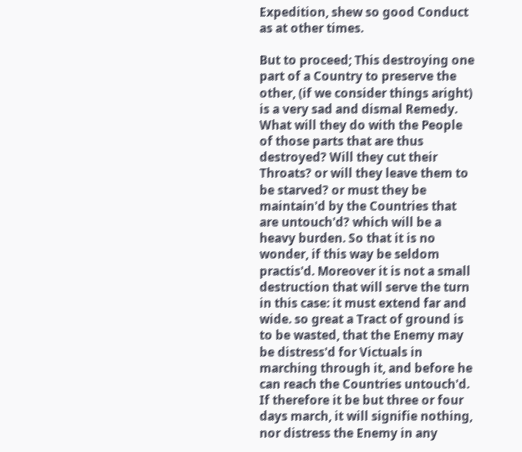Expedition, shew so good Conduct as at other times.

But to proceed; This destroying one part of a Country to preserve the other, (if we consider things aright) is a very sad and dismal Remedy. What will they do with the People of those parts that are thus destroyed? Will they cut their Throats? or will they leave them to be starved? or must they be maintain'd by the Countries that are untouch'd? which will be a heavy burden. So that it is no wonder, if this way be seldom practis'd. Moreover it is not a small destruction that will serve the turn in this case: it must extend far and wide. so great a Tract of ground is to be wasted, that the Enemy may be distress'd for Victuals in marching through it, and before he can reach the Countries untouch'd. If therefore it be but three or four days march, it will signifie nothing, nor distress the Enemy in any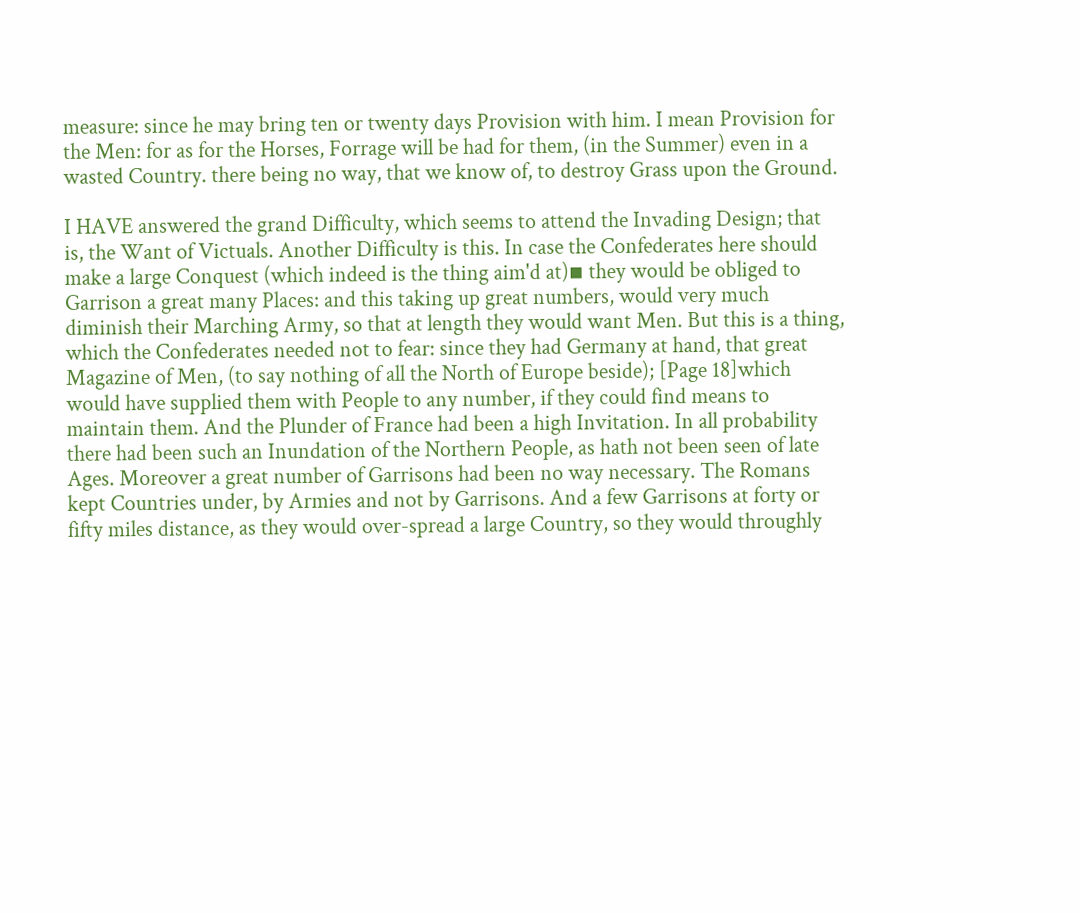measure: since he may bring ten or twenty days Provision with him. I mean Provision for the Men: for as for the Horses, Forrage will be had for them, (in the Summer) even in a wasted Country. there being no way, that we know of, to destroy Grass upon the Ground.

I HAVE answered the grand Difficulty, which seems to attend the Invading Design; that is, the Want of Victuals. Another Difficulty is this. In case the Confederates here should make a large Conquest (which indeed is the thing aim'd at)▪ they would be obliged to Garrison a great many Places: and this taking up great numbers, would very much diminish their Marching Army, so that at length they would want Men. But this is a thing, which the Confederates needed not to fear: since they had Germany at hand, that great Magazine of Men, (to say nothing of all the North of Europe beside); [Page 18]which would have supplied them with People to any number, if they could find means to maintain them. And the Plunder of France had been a high Invitation. In all probability there had been such an Inundation of the Northern People, as hath not been seen of late Ages. Moreover a great number of Garrisons had been no way necessary. The Romans kept Countries under, by Armies and not by Garrisons. And a few Garrisons at forty or fifty miles distance, as they would over-spread a large Country, so they would throughly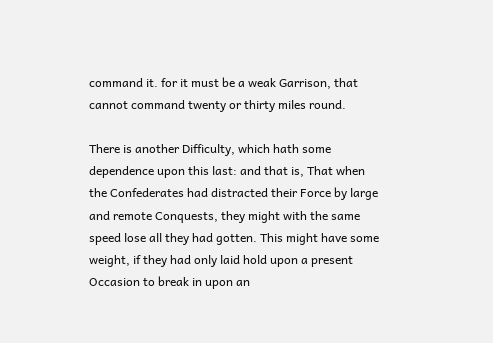command it. for it must be a weak Garrison, that cannot command twenty or thirty miles round.

There is another Difficulty, which hath some dependence upon this last: and that is, That when the Confederates had distracted their Force by large and remote Conquests, they might with the same speed lose all they had gotten. This might have some weight, if they had only laid hold upon a present Occasion to break in upon an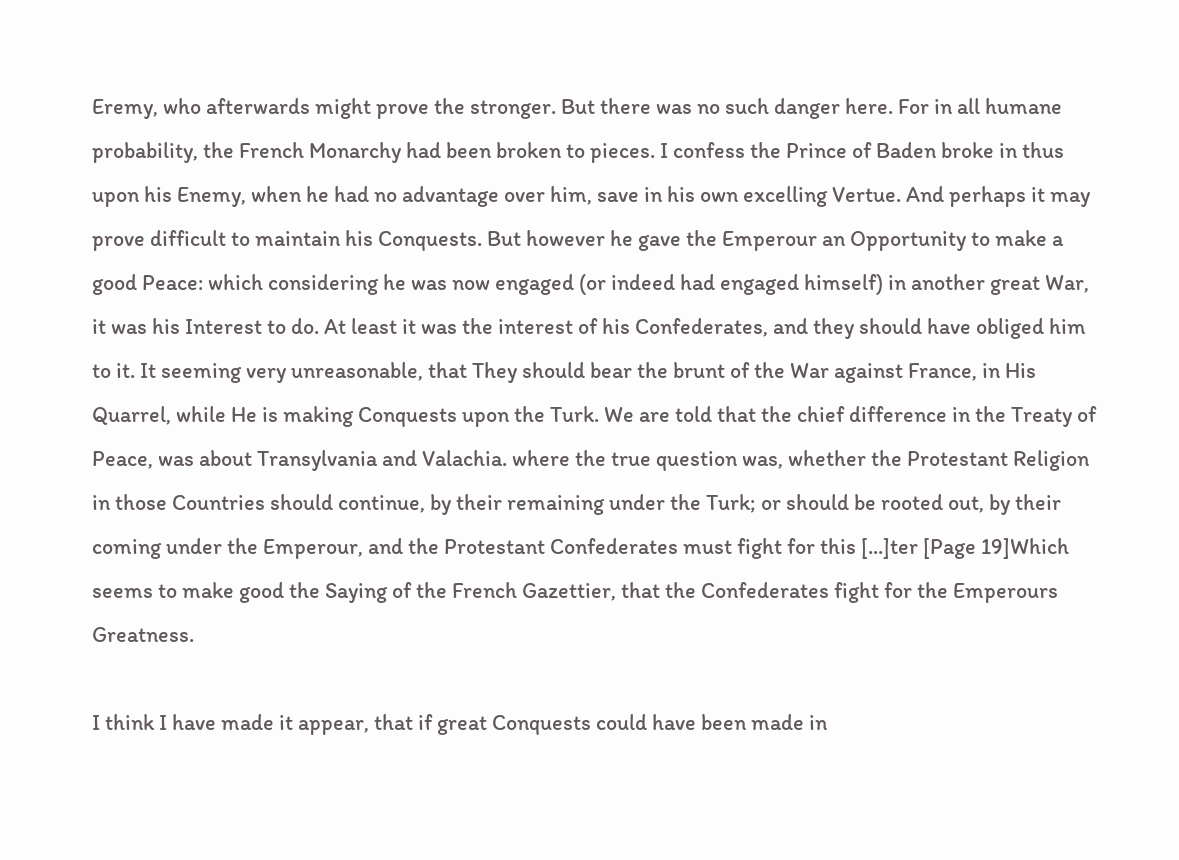Eremy, who afterwards might prove the stronger. But there was no such danger here. For in all humane probability, the French Monarchy had been broken to pieces. I confess the Prince of Baden broke in thus upon his Enemy, when he had no advantage over him, save in his own excelling Vertue. And perhaps it may prove difficult to maintain his Conquests. But however he gave the Emperour an Opportunity to make a good Peace: which considering he was now engaged (or indeed had engaged himself) in another great War, it was his Interest to do. At least it was the interest of his Confederates, and they should have obliged him to it. It seeming very unreasonable, that They should bear the brunt of the War against France, in His Quarrel, while He is making Conquests upon the Turk. We are told that the chief difference in the Treaty of Peace, was about Transylvania and Valachia. where the true question was, whether the Protestant Religion in those Countries should continue, by their remaining under the Turk; or should be rooted out, by their coming under the Emperour, and the Protestant Confederates must fight for this [...]ter [Page 19]Which seems to make good the Saying of the French Gazettier, that the Confederates fight for the Emperours Greatness.

I think I have made it appear, that if great Conquests could have been made in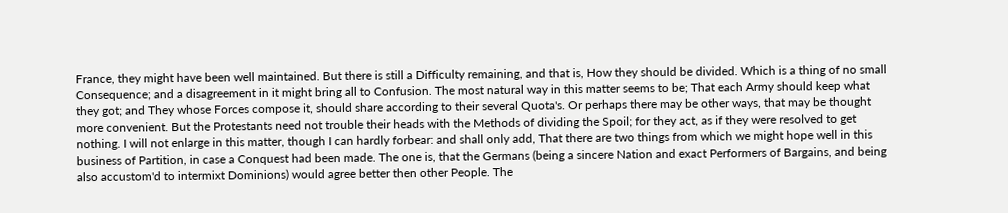France, they might have been well maintained. But there is still a Difficulty remaining, and that is, How they should be divided. Which is a thing of no small Consequence; and a disagreement in it might bring all to Confusion. The most natural way in this matter seems to be; That each Army should keep what they got; and They whose Forces compose it, should share according to their several Quota's. Or perhaps there may be other ways, that may be thought more convenient. But the Protestants need not trouble their heads with the Methods of dividing the Spoil; for they act, as if they were resolved to get nothing. I will not enlarge in this matter, though I can hardly forbear: and shall only add, That there are two things from which we might hope well in this business of Partition, in case a Conquest had been made. The one is, that the Germans (being a sincere Nation and exact Performers of Bargains, and being also accustom'd to intermixt Dominions) would agree better then other People. The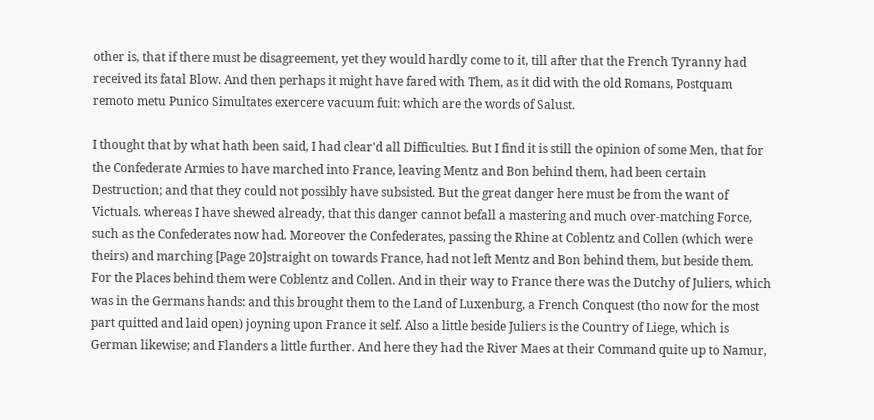other is, that if there must be disagreement, yet they would hardly come to it, till after that the French Tyranny had received its fatal Blow. And then perhaps it might have fared with Them, as it did with the old Romans, Postquam remoto metu Punico Simultates exercere vacuum fuit: which are the words of Salust.

I thought that by what hath been said, I had clear'd all Difficulties. But I find it is still the opinion of some Men, that for the Confederate Armies to have marched into France, leaving Mentz and Bon behind them, had been certain Destruction; and that they could not possibly have subsisted. But the great danger here must be from the want of Victuals. whereas I have shewed already, that this danger cannot befall a mastering and much over-matching Force, such as the Confederates now had. Moreover the Confederates, passing the Rhine at Coblentz and Collen (which were theirs) and marching [Page 20]straight on towards France, had not left Mentz and Bon behind them, but beside them. For the Places behind them were Coblentz and Collen. And in their way to France there was the Dutchy of Juliers, which was in the Germans hands: and this brought them to the Land of Luxenburg, a French Conquest (tho now for the most part quitted and laid open) joyning upon France it self. Also a little beside Juliers is the Country of Liege, which is German likewise; and Flanders a little further. And here they had the River Maes at their Command quite up to Namur,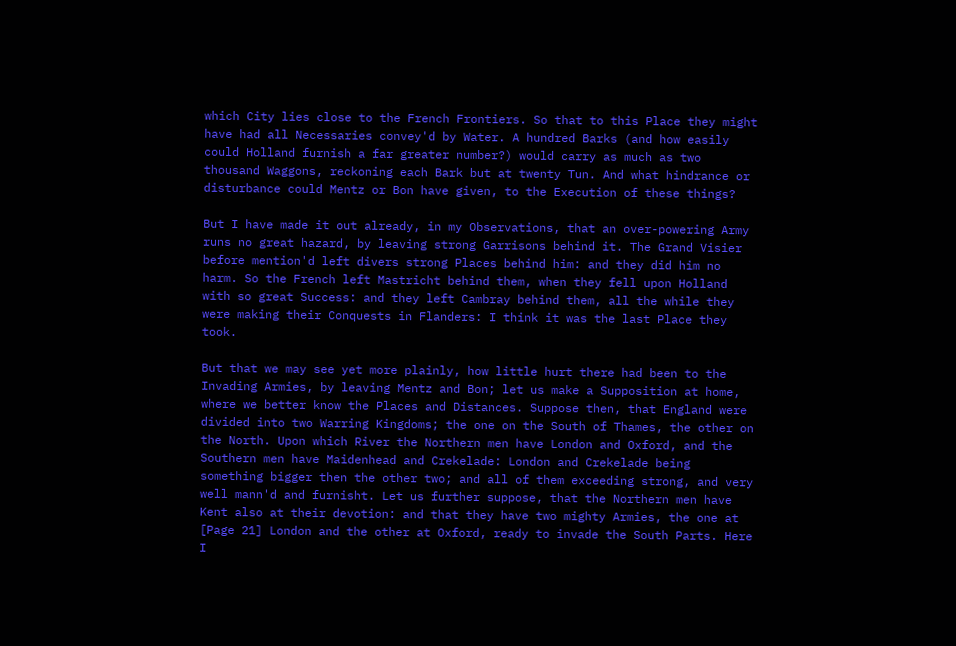which City lies close to the French Frontiers. So that to this Place they might have had all Necessaries convey'd by Water. A hundred Barks (and how easily could Holland furnish a far greater number?) would carry as much as two thousand Waggons, reckoning each Bark but at twenty Tun. And what hindrance or disturbance could Mentz or Bon have given, to the Execution of these things?

But I have made it out already, in my Observations, that an over-powering Army runs no great hazard, by leaving strong Garrisons behind it. The Grand Visier before mention'd left divers strong Places behind him: and they did him no harm. So the French left Mastricht behind them, when they fell upon Holland with so great Success: and they left Cambray behind them, all the while they were making their Conquests in Flanders: I think it was the last Place they took.

But that we may see yet more plainly, how little hurt there had been to the Invading Armies, by leaving Mentz and Bon; let us make a Supposition at home, where we better know the Places and Distances. Suppose then, that England were divided into two Warring Kingdoms; the one on the South of Thames, the other on the North. Upon which River the Northern men have London and Oxford, and the Southern men have Maidenhead and Crekelade: London and Crekelade being something bigger then the other two; and all of them exceeding strong, and very well mann'd and furnisht. Let us further suppose, that the Northern men have Kent also at their devotion: and that they have two mighty Armies, the one at [Page 21] London and the other at Oxford, ready to invade the South Parts. Here I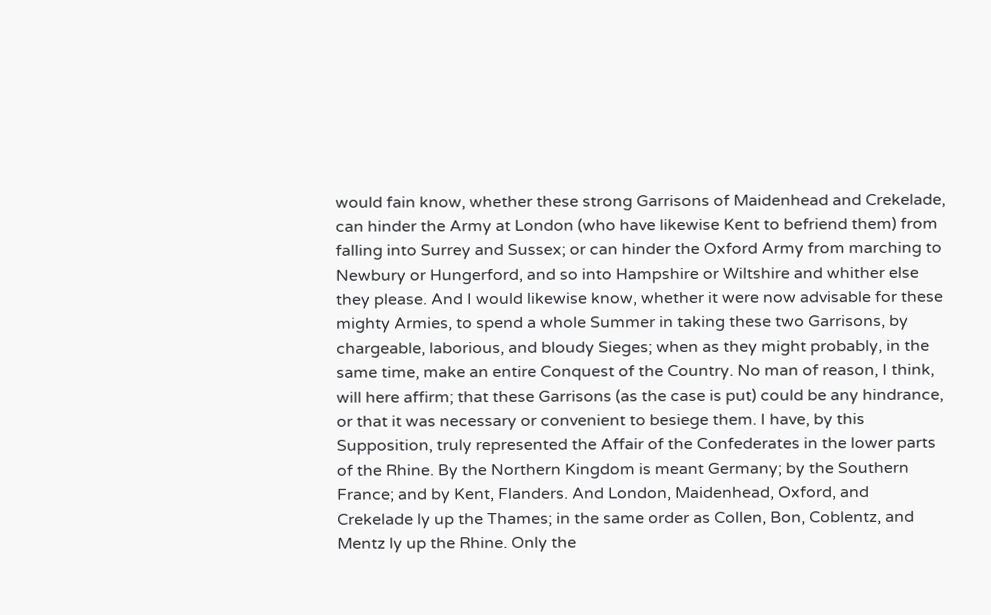would fain know, whether these strong Garrisons of Maidenhead and Crekelade, can hinder the Army at London (who have likewise Kent to befriend them) from falling into Surrey and Sussex; or can hinder the Oxford Army from marching to Newbury or Hungerford, and so into Hampshire or Wiltshire and whither else they please. And I would likewise know, whether it were now advisable for these mighty Armies, to spend a whole Summer in taking these two Garrisons, by chargeable, laborious, and bloudy Sieges; when as they might probably, in the same time, make an entire Conquest of the Country. No man of reason, I think, will here affirm; that these Garrisons (as the case is put) could be any hindrance, or that it was necessary or convenient to besiege them. I have, by this Supposition, truly represented the Affair of the Confederates in the lower parts of the Rhine. By the Northern Kingdom is meant Germany; by the Southern France; and by Kent, Flanders. And London, Maidenhead, Oxford, and Crekelade ly up the Thames; in the same order as Collen, Bon, Coblentz, and Mentz ly up the Rhine. Only the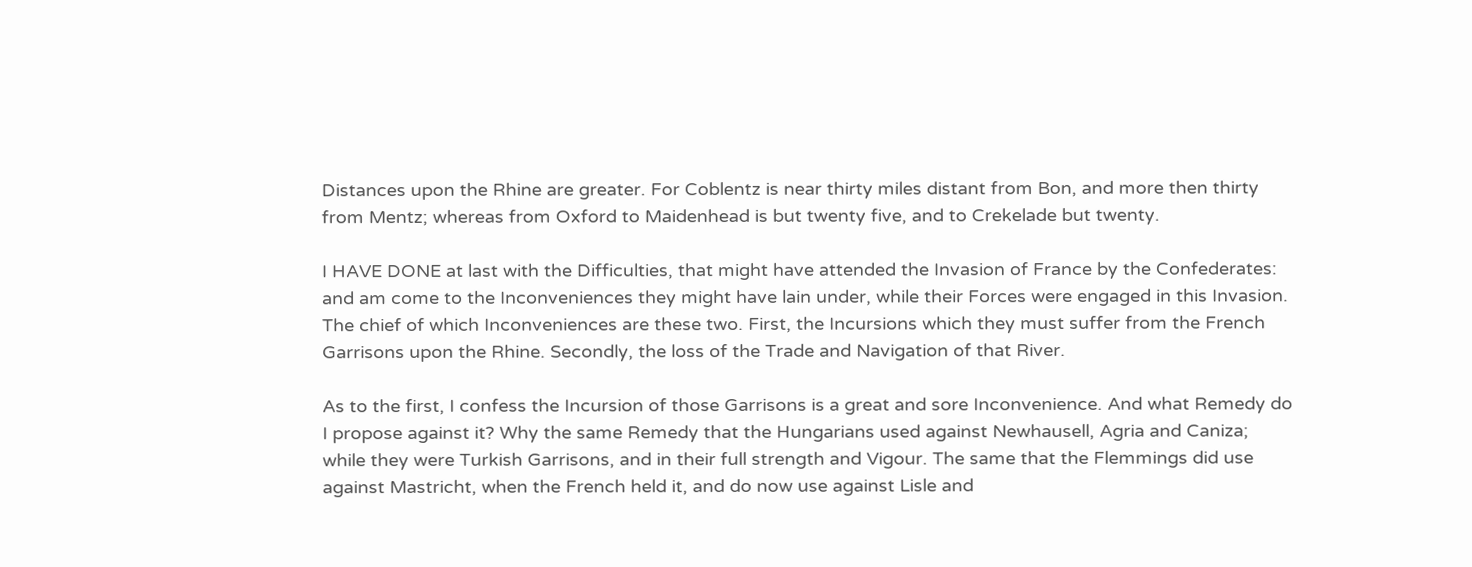Distances upon the Rhine are greater. For Coblentz is near thirty miles distant from Bon, and more then thirty from Mentz; whereas from Oxford to Maidenhead is but twenty five, and to Crekelade but twenty.

I HAVE DONE at last with the Difficulties, that might have attended the Invasion of France by the Confederates: and am come to the Inconveniences they might have lain under, while their Forces were engaged in this Invasion. The chief of which Inconveniences are these two. First, the Incursions which they must suffer from the French Garrisons upon the Rhine. Secondly, the loss of the Trade and Navigation of that River.

As to the first, I confess the Incursion of those Garrisons is a great and sore Inconvenience. And what Remedy do I propose against it? Why the same Remedy that the Hungarians used against Newhausell, Agria and Caniza; while they were Turkish Garrisons, and in their full strength and Vigour. The same that the Flemmings did use against Mastricht, when the French held it, and do now use against Lisle and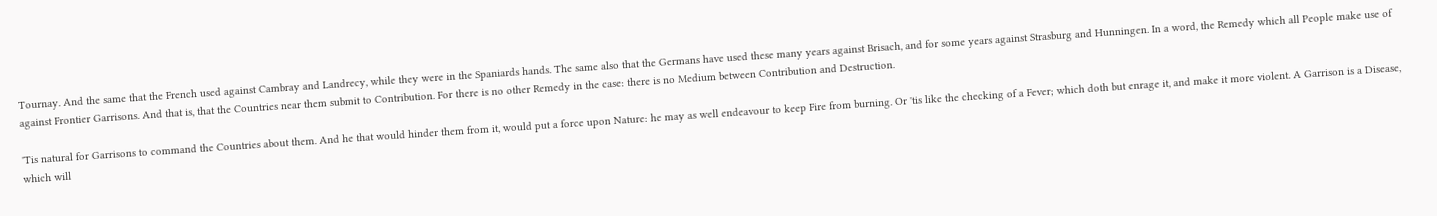Tournay. And the same that the French used against Cambray and Landrecy, while they were in the Spaniards hands. The same also that the Germans have used these many years against Brisach, and for some years against Strasburg and Hunningen. In a word, the Remedy which all People make use of against Frontier Garrisons. And that is, that the Countries near them submit to Contribution. For there is no other Remedy in the case: there is no Medium between Contribution and Destruction.

'Tis natural for Garrisons to command the Countries about them. And he that would hinder them from it, would put a force upon Nature: he may as well endeavour to keep Fire from burning. Or 'tis like the checking of a Fever; which doth but enrage it, and make it more violent. A Garrison is a Disease, which will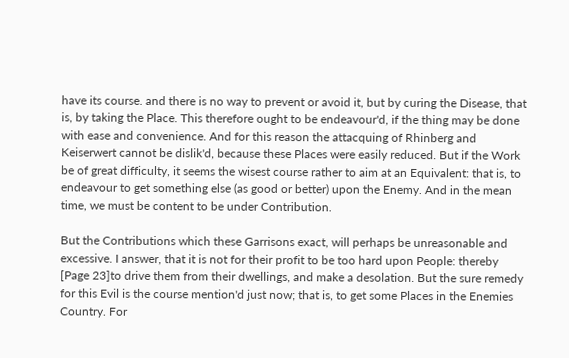have its course. and there is no way to prevent or avoid it, but by curing the Disease, that is, by taking the Place. This therefore ought to be endeavour'd, if the thing may be done with ease and convenience. And for this reason the attacquing of Rhinberg and Keiserwert cannot be dislik'd, because these Places were easily reduced. But if the Work be of great difficulty, it seems the wisest course rather to aim at an Equivalent: that is, to endeavour to get something else (as good or better) upon the Enemy. And in the mean time, we must be content to be under Contribution.

But the Contributions which these Garrisons exact, will perhaps be unreasonable and excessive. I answer, that it is not for their profit to be too hard upon People: thereby [Page 23]to drive them from their dwellings, and make a desolation. But the sure remedy for this Evil is the course mention'd just now; that is, to get some Places in the Enemies Country. For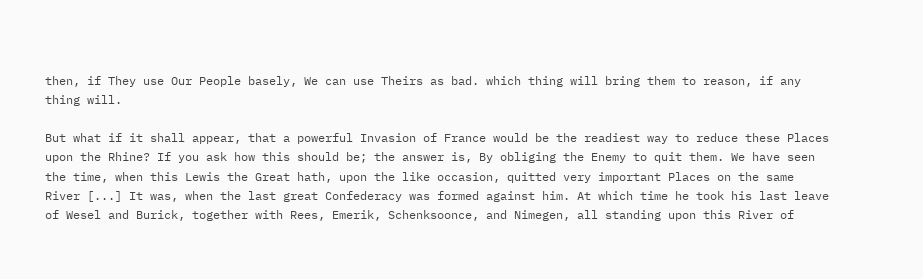then, if They use Our People basely, We can use Theirs as bad. which thing will bring them to reason, if any thing will.

But what if it shall appear, that a powerful Invasion of France would be the readiest way to reduce these Places upon the Rhine? If you ask how this should be; the answer is, By obliging the Enemy to quit them. We have seen the time, when this Lewis the Great hath, upon the like occasion, quitted very important Places on the same River [...] It was, when the last great Confederacy was formed against him. At which time he took his last leave of Wesel and Burick, together with Rees, Emerik, Schenksoonce, and Nimegen, all standing upon this River of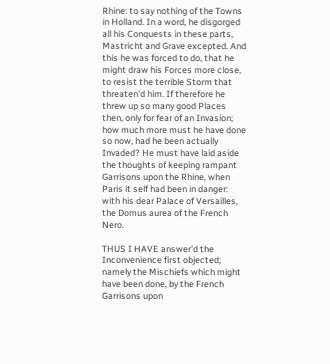Rhine: to say nothing of the Towns in Holland. In a word, he disgorged all his Conquests in these parts, Mastricht and Grave excepted. And this he was forced to do, that he might draw his Forces more close, to resist the terrible Storm that threaten'd him. If therefore he threw up so many good Places then, only for fear of an Invasion; how much more must he have done so now, had he been actually Invaded? He must have laid aside the thoughts of keeping rampant Garrisons upon the Rhine, when Paris it self had been in danger: with his dear Palace of Versailles, the Domus aurea of the French Nero.

THUS I HAVE answer'd the Inconvenience first objected; namely the Mischiefs which might have been done, by the French Garrisons upon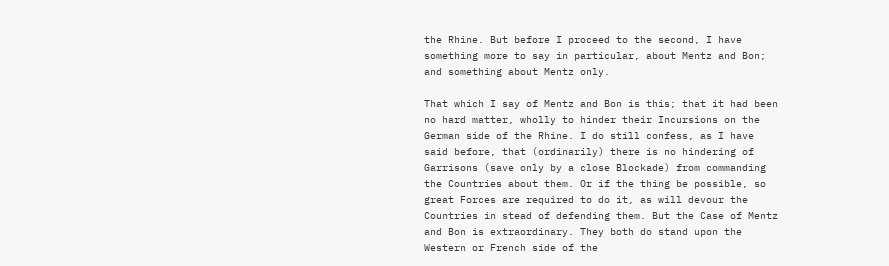the Rhine. But before I proceed to the second, I have something more to say in particular, about Mentz and Bon; and something about Mentz only.

That which I say of Mentz and Bon is this; that it had been no hard matter, wholly to hinder their Incursions on the German side of the Rhine. I do still confess, as I have said before, that (ordinarily) there is no hindering of Garrisons (save only by a close Blockade) from commanding the Countries about them. Or if the thing be possible, so great Forces are required to do it, as will devour the Countries in stead of defending them. But the Case of Mentz and Bon is extraordinary. They both do stand upon the Western or French side of the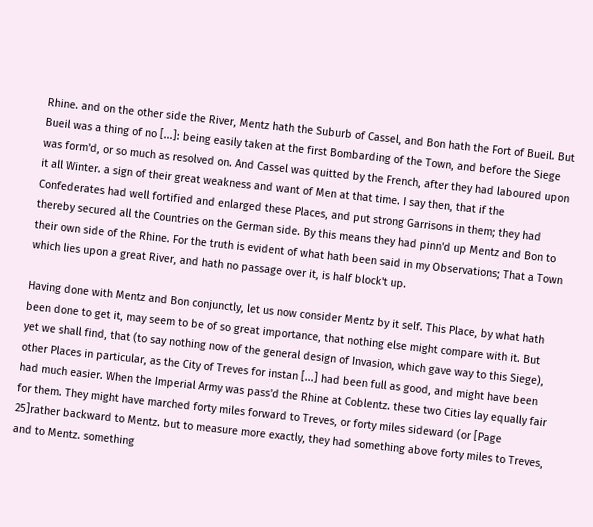Rhine. and on the other side the River, Mentz hath the Suburb of Cassel, and Bon hath the Fort of Bueil. But Bueil was a thing of no [...]: being easily taken at the first Bombarding of the Town, and before the Siege was form'd, or so much as resolved on. And Cassel was quitted by the French, after they had laboured upon it all Winter. a sign of their great weakness and want of Men at that time. I say then, that if the Confederates had well fortified and enlarged these Places, and put strong Garrisons in them; they had thereby secured all the Countries on the German side. By this means they had pinn'd up Mentz and Bon to their own side of the Rhine. For the truth is evident of what hath been said in my Observations; That a Town which lies upon a great River, and hath no passage over it, is half block't up.

Having done with Mentz and Bon conjunctly, let us now consider Mentz by it self. This Place, by what hath been done to get it, may seem to be of so great importance, that nothing else might compare with it. But yet we shall find, that (to say nothing now of the general design of Invasion, which gave way to this Siege), other Places in particular, as the City of Treves for instan [...] had been full as good, and might have been had much easier. When the Imperial Army was pass'd the Rhine at Coblentz. these two Cities lay equally fair for them. They might have marched forty miles forward to Treves, or forty miles sideward (or [Page 25]rather backward to Mentz. but to measure more exactly, they had something above forty miles to Treves, and to Mentz. something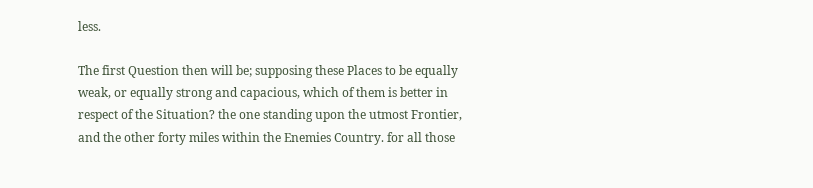less.

The first Question then will be; supposing these Places to be equally weak, or equally strong and capacious, which of them is better in respect of the Situation? the one standing upon the utmost Frontier, and the other forty miles within the Enemies Country. for all those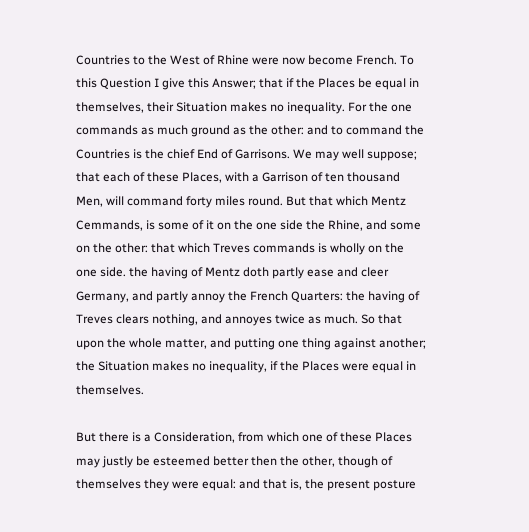Countries to the West of Rhine were now become French. To this Question I give this Answer; that if the Places be equal in themselves, their Situation makes no inequality. For the one commands as much ground as the other: and to command the Countries is the chief End of Garrisons. We may well suppose; that each of these Places, with a Garrison of ten thousand Men, will command forty miles round. But that which Mentz Cemmands, is some of it on the one side the Rhine, and some on the other: that which Treves commands is wholly on the one side. the having of Mentz doth partly ease and cleer Germany, and partly annoy the French Quarters: the having of Treves clears nothing, and annoyes twice as much. So that upon the whole matter, and putting one thing against another; the Situation makes no inequality, if the Places were equal in themselves.

But there is a Consideration, from which one of these Places may justly be esteemed better then the other, though of themselves they were equal: and that is, the present posture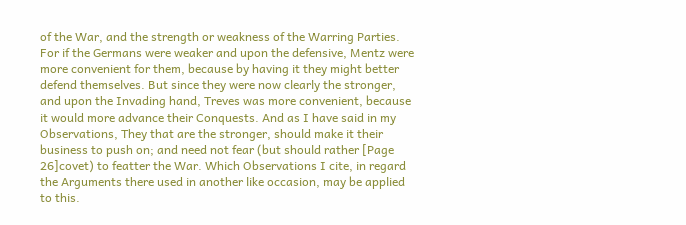of the War, and the strength or weakness of the Warring Parties. For if the Germans were weaker and upon the defensive, Mentz were more convenient for them, because by having it they might better defend themselves. But since they were now clearly the stronger, and upon the Invading hand, Treves was more convenient, because it would more advance their Conquests. And as I have said in my Observations, They that are the stronger, should make it their business to push on; and need not fear (but should rather [Page 26]covet) to featter the War. Which Observations I cite, in regard the Arguments there used in another like occasion, may be applied to this.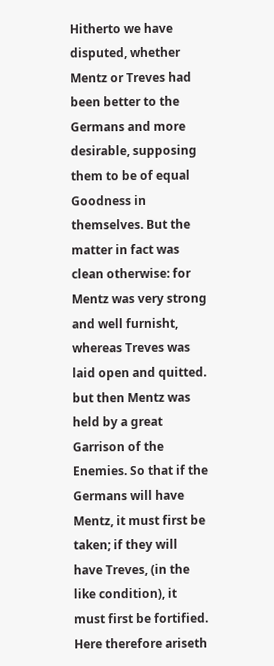Hitherto we have disputed, whether Mentz or Treves had been better to the Germans and more desirable, supposing them to be of equal Goodness in themselves. But the matter in fact was clean otherwise: for Mentz was very strong and well furnisht, whereas Treves was laid open and quitted. but then Mentz was held by a great Garrison of the Enemies. So that if the Germans will have Mentz, it must first be taken; if they will have Treves, (in the like condition), it must first be fortified. Here therefore ariseth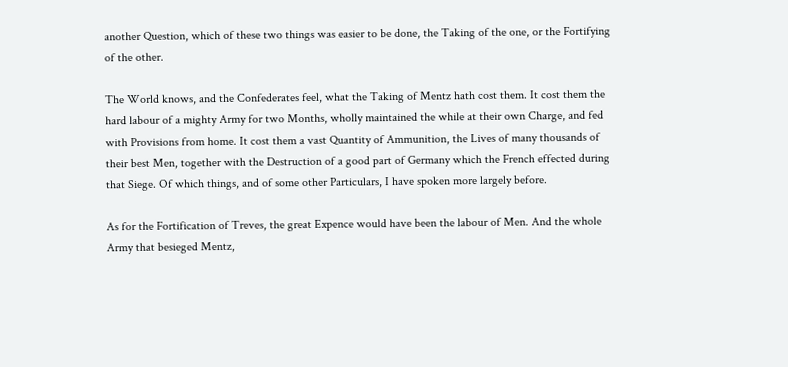another Question, which of these two things was easier to be done, the Taking of the one, or the Fortifying of the other.

The World knows, and the Confederates feel, what the Taking of Mentz hath cost them. It cost them the hard labour of a mighty Army for two Months, wholly maintained the while at their own Charge, and fed with Provisions from home. It cost them a vast Quantity of Ammunition, the Lives of many thousands of their best Men, together with the Destruction of a good part of Germany which the French effected during that Siege. Of which things, and of some other Particulars, I have spoken more largely before.

As for the Fortification of Treves, the great Expence would have been the labour of Men. And the whole Army that besieged Mentz,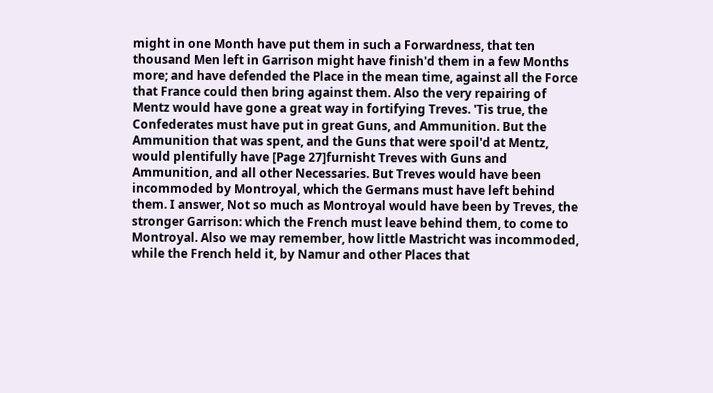might in one Month have put them in such a Forwardness, that ten thousand Men left in Garrison might have finish'd them in a few Months more; and have defended the Place in the mean time, against all the Force that France could then bring against them. Also the very repairing of Mentz would have gone a great way in fortifying Treves. 'Tis true, the Confederates must have put in great Guns, and Ammunition. But the Ammunition that was spent, and the Guns that were spoil'd at Mentz, would plentifully have [Page 27]furnisht Treves with Guns and Ammunition, and all other Necessaries. But Treves would have been incommoded by Montroyal, which the Germans must have left behind them. I answer, Not so much as Montroyal would have been by Treves, the stronger Garrison: which the French must leave behind them, to come to Montroyal. Also we may remember, how little Mastricht was incommoded, while the French held it, by Namur and other Places that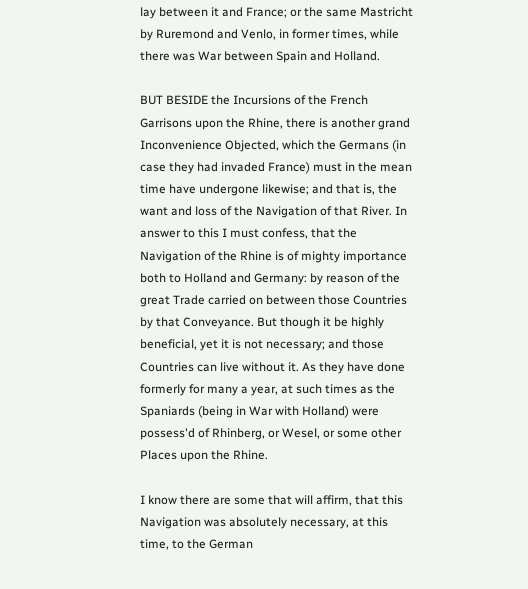lay between it and France; or the same Mastricht by Ruremond and Venlo, in former times, while there was War between Spain and Holland.

BUT BESIDE the Incursions of the French Garrisons upon the Rhine, there is another grand Inconvenience Objected, which the Germans (in case they had invaded France) must in the mean time have undergone likewise; and that is, the want and loss of the Navigation of that River. In answer to this I must confess, that the Navigation of the Rhine is of mighty importance both to Holland and Germany: by reason of the great Trade carried on between those Countries by that Conveyance. But though it be highly beneficial, yet it is not necessary; and those Countries can live without it. As they have done formerly for many a year, at such times as the Spaniards (being in War with Holland) were possess'd of Rhinberg, or Wesel, or some other Places upon the Rhine.

I know there are some that will affirm, that this Navigation was absolutely necessary, at this time, to the German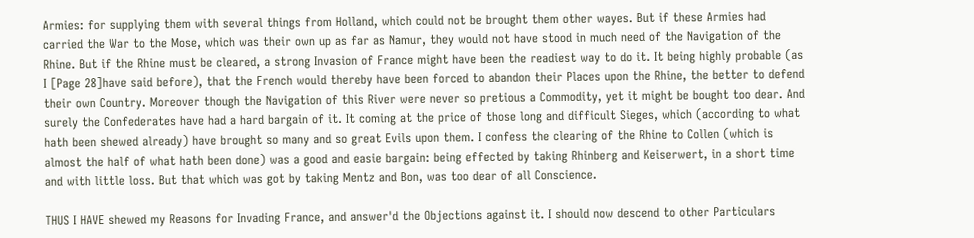Armies: for supplying them with several things from Holland, which could not be brought them other wayes. But if these Armies had carried the War to the Mose, which was their own up as far as Namur, they would not have stood in much need of the Navigation of the Rhine. But if the Rhine must be cleared, a strong Invasion of France might have been the readiest way to do it. It being highly probable (as I [Page 28]have said before), that the French would thereby have been forced to abandon their Places upon the Rhine, the better to defend their own Country. Moreover though the Navigation of this River were never so pretious a Commodity, yet it might be bought too dear. And surely the Confederates have had a hard bargain of it. It coming at the price of those long and difficult Sieges, which (according to what hath been shewed already) have brought so many and so great Evils upon them. I confess the clearing of the Rhine to Collen (which is almost the half of what hath been done) was a good and easie bargain: being effected by taking Rhinberg and Keiserwert, in a short time and with little loss. But that which was got by taking Mentz and Bon, was too dear of all Conscience.

THUS I HAVE shewed my Reasons for Invading France, and answer'd the Objections against it. I should now descend to other Particulars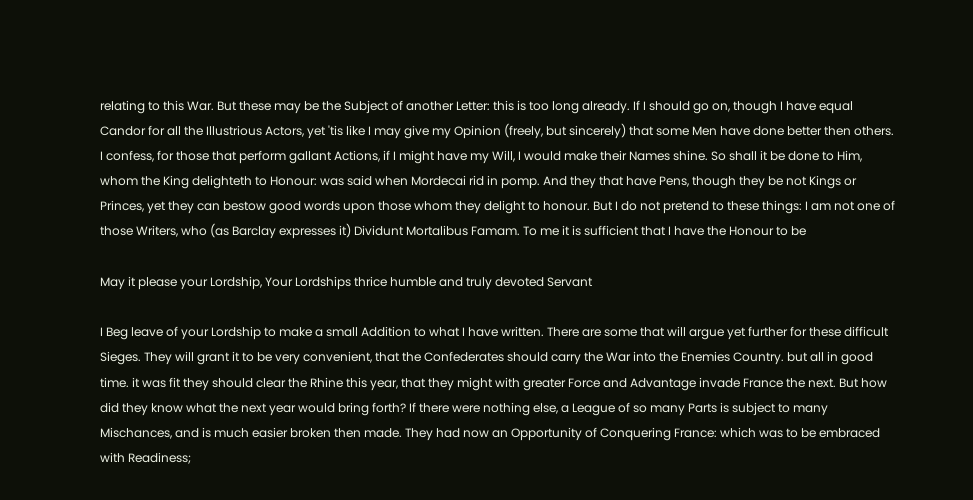relating to this War. But these may be the Subject of another Letter: this is too long already. If I should go on, though I have equal Candor for all the Illustrious Actors, yet 'tis like I may give my Opinion (freely, but sincerely) that some Men have done better then others. I confess, for those that perform gallant Actions, if I might have my Will, I would make their Names shine. So shall it be done to Him, whom the King delighteth to Honour: was said when Mordecai rid in pomp. And they that have Pens, though they be not Kings or Princes, yet they can bestow good words upon those whom they delight to honour. But I do not pretend to these things: I am not one of those Writers, who (as Barclay expresses it) Dividunt Mortalibus Famam. To me it is sufficient that I have the Honour to be

May it please your Lordship, Your Lordships thrice humble and truly devoted Servant

I Beg leave of your Lordship to make a small Addition to what I have written. There are some that will argue yet further for these difficult Sieges. They will grant it to be very convenient, that the Confederates should carry the War into the Enemies Country. but all in good time. it was fit they should clear the Rhine this year, that they might with greater Force and Advantage invade France the next. But how did they know what the next year would bring forth? If there were nothing else, a League of so many Parts is subject to many Mischances, and is much easier broken then made. They had now an Opportunity of Conquering France: which was to be embraced with Readiness;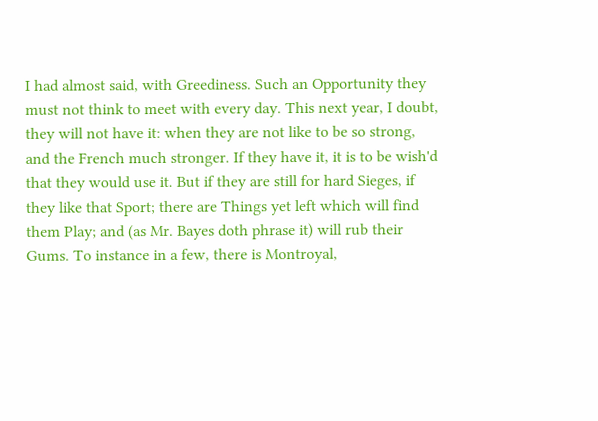I had almost said, with Greediness. Such an Opportunity they must not think to meet with every day. This next year, I doubt, they will not have it: when they are not like to be so strong, and the French much stronger. If they have it, it is to be wish'd that they would use it. But if they are still for hard Sieges, if they like that Sport; there are Things yet left which will find them Play; and (as Mr. Bayes doth phrase it) will rub their Gums. To instance in a few, there is Montroyal,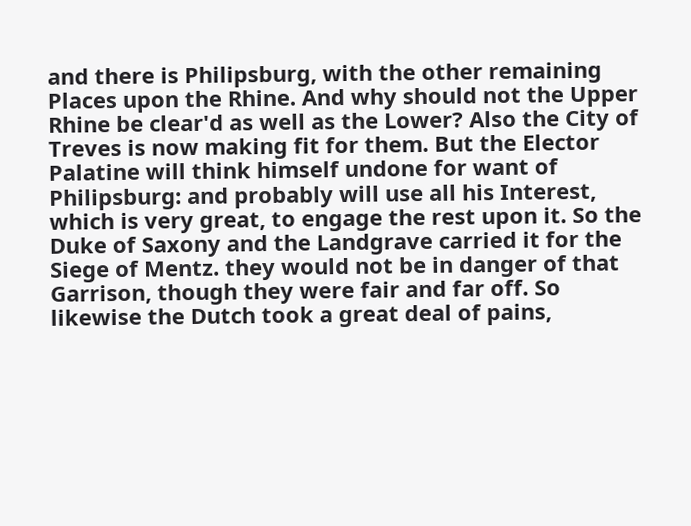and there is Philipsburg, with the other remaining Places upon the Rhine. And why should not the Upper Rhine be clear'd as well as the Lower? Also the City of Treves is now making fit for them. But the Elector Palatine will think himself undone for want of Philipsburg: and probably will use all his Interest, which is very great, to engage the rest upon it. So the Duke of Saxony and the Landgrave carried it for the Siege of Mentz. they would not be in danger of that Garrison, though they were fair and far off. So likewise the Dutch took a great deal of pains,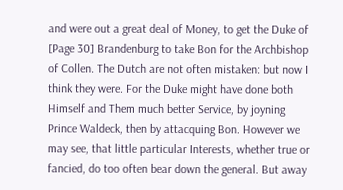and were out a great deal of Money, to get the Duke of [Page 30] Brandenburg to take Bon for the Archbishop of Collen. The Dutch are not often mistaken: but now I think they were. For the Duke might have done both Himself and Them much better Service, by joyning Prince Waldeck, then by attacquing Bon. However we may see, that little particular Interests, whether true or fancied, do too often bear down the general. But away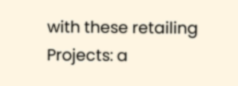with these retailing Projects: a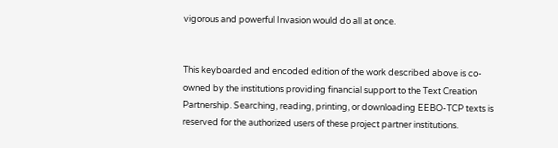vigorous and powerful Invasion would do all at once.


This keyboarded and encoded edition of the work described above is co-owned by the institutions providing financial support to the Text Creation Partnership. Searching, reading, printing, or downloading EEBO-TCP texts is reserved for the authorized users of these project partner institutions.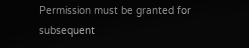Permission must be granted for subsequent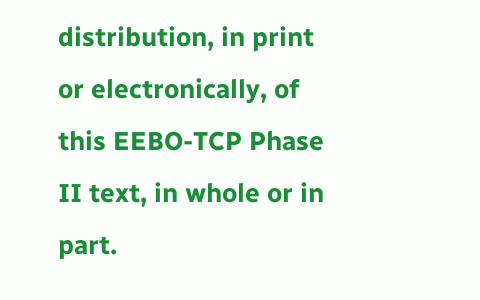distribution, in print or electronically, of this EEBO-TCP Phase II text, in whole or in part.